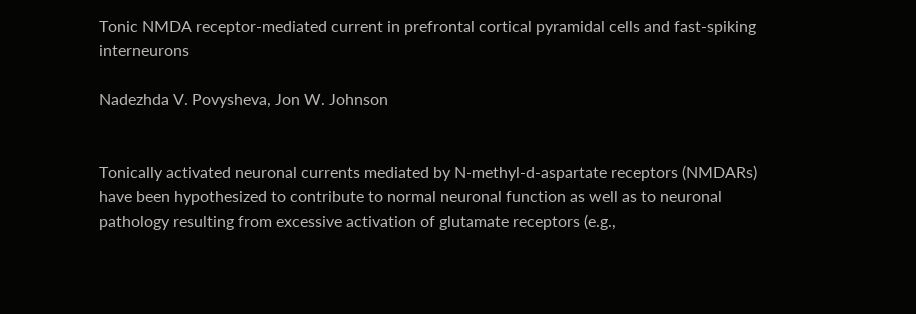Tonic NMDA receptor-mediated current in prefrontal cortical pyramidal cells and fast-spiking interneurons

Nadezhda V. Povysheva, Jon W. Johnson


Tonically activated neuronal currents mediated by N-methyl-d-aspartate receptors (NMDARs) have been hypothesized to contribute to normal neuronal function as well as to neuronal pathology resulting from excessive activation of glutamate receptors (e.g.,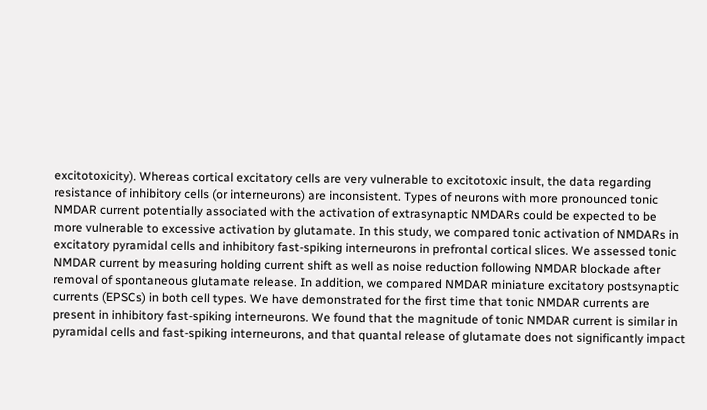excitotoxicity). Whereas cortical excitatory cells are very vulnerable to excitotoxic insult, the data regarding resistance of inhibitory cells (or interneurons) are inconsistent. Types of neurons with more pronounced tonic NMDAR current potentially associated with the activation of extrasynaptic NMDARs could be expected to be more vulnerable to excessive activation by glutamate. In this study, we compared tonic activation of NMDARs in excitatory pyramidal cells and inhibitory fast-spiking interneurons in prefrontal cortical slices. We assessed tonic NMDAR current by measuring holding current shift as well as noise reduction following NMDAR blockade after removal of spontaneous glutamate release. In addition, we compared NMDAR miniature excitatory postsynaptic currents (EPSCs) in both cell types. We have demonstrated for the first time that tonic NMDAR currents are present in inhibitory fast-spiking interneurons. We found that the magnitude of tonic NMDAR current is similar in pyramidal cells and fast-spiking interneurons, and that quantal release of glutamate does not significantly impact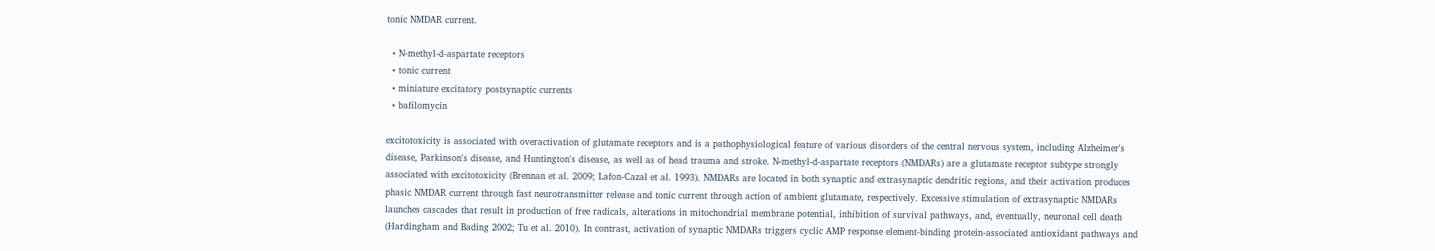tonic NMDAR current.

  • N-methyl-d-aspartate receptors
  • tonic current
  • miniature excitatory postsynaptic currents
  • bafilomycin

excitotoxicity is associated with overactivation of glutamate receptors and is a pathophysiological feature of various disorders of the central nervous system, including Alzheimer's disease, Parkinson's disease, and Huntington's disease, as well as of head trauma and stroke. N-methyl-d-aspartate receptors (NMDARs) are a glutamate receptor subtype strongly associated with excitotoxicity (Brennan et al. 2009; Lafon-Cazal et al. 1993). NMDARs are located in both synaptic and extrasynaptic dendritic regions, and their activation produces phasic NMDAR current through fast neurotransmitter release and tonic current through action of ambient glutamate, respectively. Excessive stimulation of extrasynaptic NMDARs launches cascades that result in production of free radicals, alterations in mitochondrial membrane potential, inhibition of survival pathways, and, eventually, neuronal cell death (Hardingham and Bading 2002; Tu et al. 2010). In contrast, activation of synaptic NMDARs triggers cyclic AMP response element-binding protein-associated antioxidant pathways and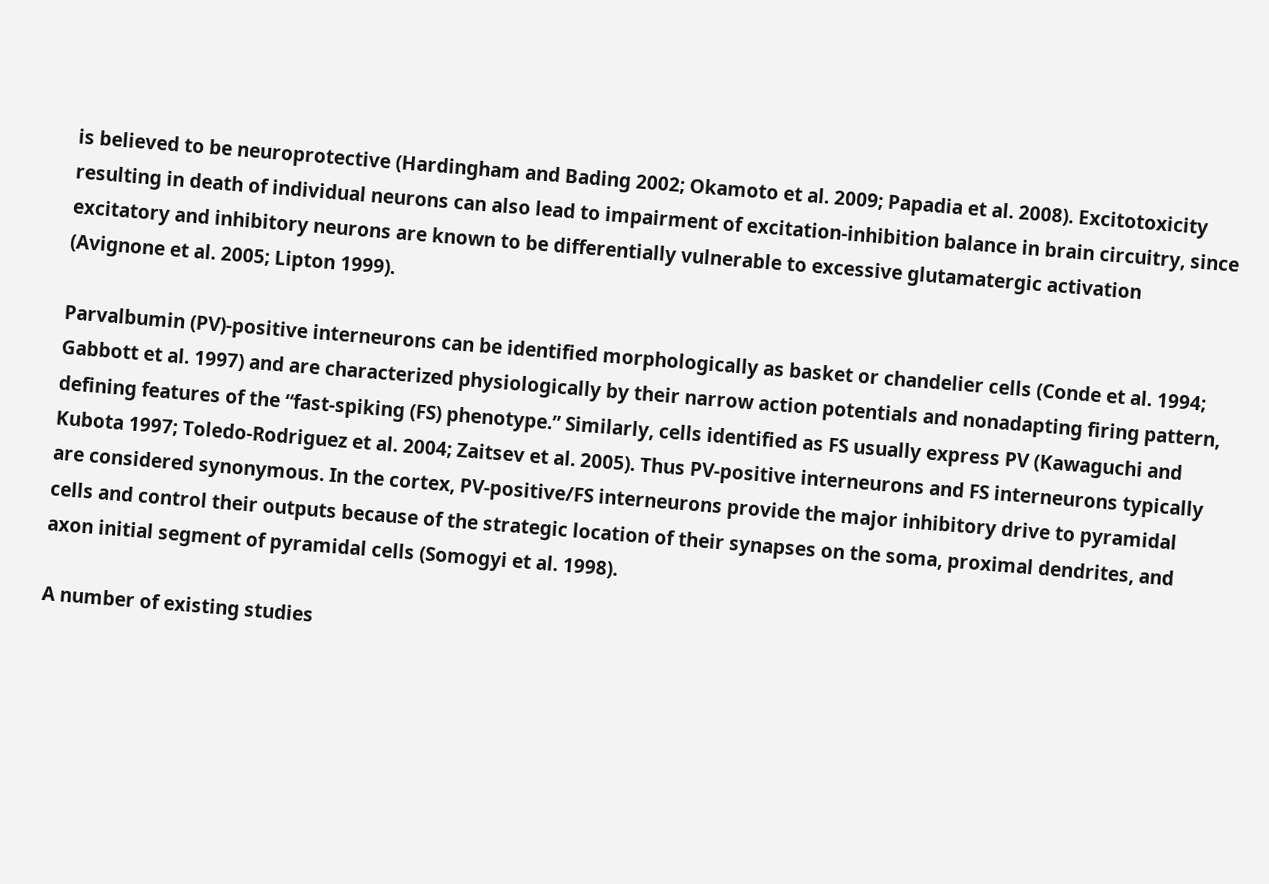is believed to be neuroprotective (Hardingham and Bading 2002; Okamoto et al. 2009; Papadia et al. 2008). Excitotoxicity resulting in death of individual neurons can also lead to impairment of excitation-inhibition balance in brain circuitry, since excitatory and inhibitory neurons are known to be differentially vulnerable to excessive glutamatergic activation (Avignone et al. 2005; Lipton 1999).

Parvalbumin (PV)-positive interneurons can be identified morphologically as basket or chandelier cells (Conde et al. 1994; Gabbott et al. 1997) and are characterized physiologically by their narrow action potentials and nonadapting firing pattern, defining features of the “fast-spiking (FS) phenotype.” Similarly, cells identified as FS usually express PV (Kawaguchi and Kubota 1997; Toledo-Rodriguez et al. 2004; Zaitsev et al. 2005). Thus PV-positive interneurons and FS interneurons typically are considered synonymous. In the cortex, PV-positive/FS interneurons provide the major inhibitory drive to pyramidal cells and control their outputs because of the strategic location of their synapses on the soma, proximal dendrites, and axon initial segment of pyramidal cells (Somogyi et al. 1998).

A number of existing studies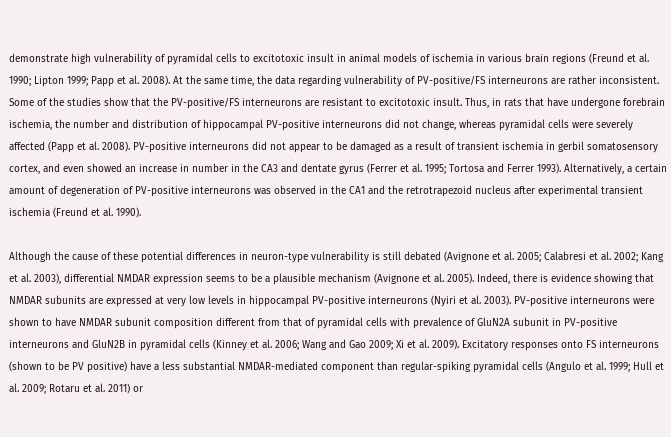demonstrate high vulnerability of pyramidal cells to excitotoxic insult in animal models of ischemia in various brain regions (Freund et al. 1990; Lipton 1999; Papp et al. 2008). At the same time, the data regarding vulnerability of PV-positive/FS interneurons are rather inconsistent. Some of the studies show that the PV-positive/FS interneurons are resistant to excitotoxic insult. Thus, in rats that have undergone forebrain ischemia, the number and distribution of hippocampal PV-positive interneurons did not change, whereas pyramidal cells were severely affected (Papp et al. 2008). PV-positive interneurons did not appear to be damaged as a result of transient ischemia in gerbil somatosensory cortex, and even showed an increase in number in the CA3 and dentate gyrus (Ferrer et al. 1995; Tortosa and Ferrer 1993). Alternatively, a certain amount of degeneration of PV-positive interneurons was observed in the CA1 and the retrotrapezoid nucleus after experimental transient ischemia (Freund et al. 1990).

Although the cause of these potential differences in neuron-type vulnerability is still debated (Avignone et al. 2005; Calabresi et al. 2002; Kang et al. 2003), differential NMDAR expression seems to be a plausible mechanism (Avignone et al. 2005). Indeed, there is evidence showing that NMDAR subunits are expressed at very low levels in hippocampal PV-positive interneurons (Nyiri et al. 2003). PV-positive interneurons were shown to have NMDAR subunit composition different from that of pyramidal cells with prevalence of GluN2A subunit in PV-positive interneurons and GluN2B in pyramidal cells (Kinney et al. 2006; Wang and Gao 2009; Xi et al. 2009). Excitatory responses onto FS interneurons (shown to be PV positive) have a less substantial NMDAR-mediated component than regular-spiking pyramidal cells (Angulo et al. 1999; Hull et al. 2009; Rotaru et al. 2011) or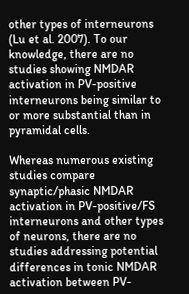other types of interneurons (Lu et al. 2007). To our knowledge, there are no studies showing NMDAR activation in PV-positive interneurons being similar to or more substantial than in pyramidal cells.

Whereas numerous existing studies compare synaptic/phasic NMDAR activation in PV-positive/FS interneurons and other types of neurons, there are no studies addressing potential differences in tonic NMDAR activation between PV-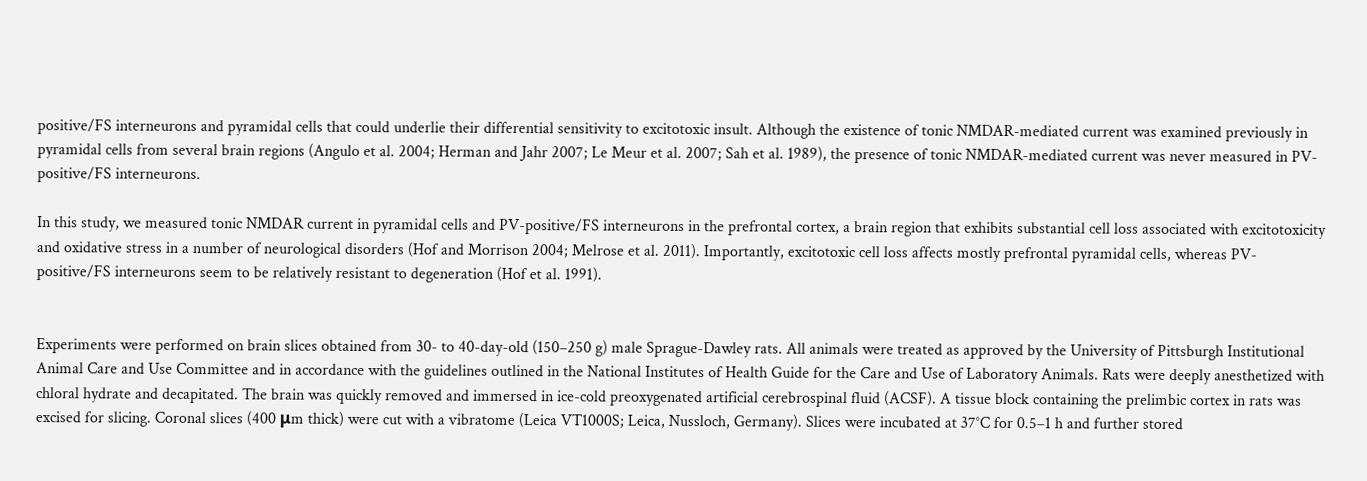positive/FS interneurons and pyramidal cells that could underlie their differential sensitivity to excitotoxic insult. Although the existence of tonic NMDAR-mediated current was examined previously in pyramidal cells from several brain regions (Angulo et al. 2004; Herman and Jahr 2007; Le Meur et al. 2007; Sah et al. 1989), the presence of tonic NMDAR-mediated current was never measured in PV-positive/FS interneurons.

In this study, we measured tonic NMDAR current in pyramidal cells and PV-positive/FS interneurons in the prefrontal cortex, a brain region that exhibits substantial cell loss associated with excitotoxicity and oxidative stress in a number of neurological disorders (Hof and Morrison 2004; Melrose et al. 2011). Importantly, excitotoxic cell loss affects mostly prefrontal pyramidal cells, whereas PV-positive/FS interneurons seem to be relatively resistant to degeneration (Hof et al. 1991).


Experiments were performed on brain slices obtained from 30- to 40-day-old (150–250 g) male Sprague-Dawley rats. All animals were treated as approved by the University of Pittsburgh Institutional Animal Care and Use Committee and in accordance with the guidelines outlined in the National Institutes of Health Guide for the Care and Use of Laboratory Animals. Rats were deeply anesthetized with chloral hydrate and decapitated. The brain was quickly removed and immersed in ice-cold preoxygenated artificial cerebrospinal fluid (ACSF). A tissue block containing the prelimbic cortex in rats was excised for slicing. Coronal slices (400 μm thick) were cut with a vibratome (Leica VT1000S; Leica, Nussloch, Germany). Slices were incubated at 37°C for 0.5–1 h and further stored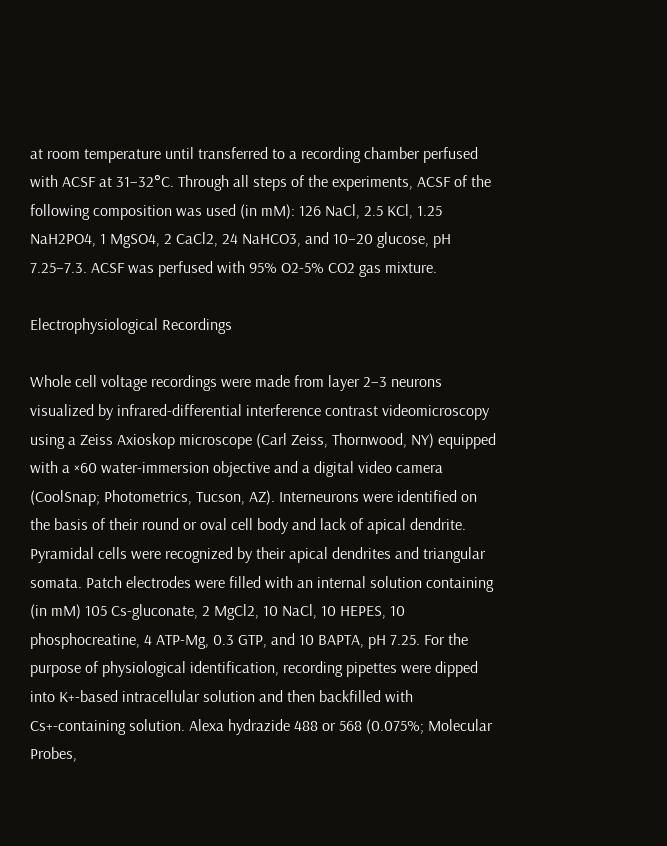at room temperature until transferred to a recording chamber perfused with ACSF at 31–32°C. Through all steps of the experiments, ACSF of the following composition was used (in mM): 126 NaCl, 2.5 KCl, 1.25 NaH2PO4, 1 MgSO4, 2 CaCl2, 24 NaHCO3, and 10–20 glucose, pH 7.25–7.3. ACSF was perfused with 95% O2-5% CO2 gas mixture.

Electrophysiological Recordings

Whole cell voltage recordings were made from layer 2–3 neurons visualized by infrared-differential interference contrast videomicroscopy using a Zeiss Axioskop microscope (Carl Zeiss, Thornwood, NY) equipped with a ×60 water-immersion objective and a digital video camera (CoolSnap; Photometrics, Tucson, AZ). Interneurons were identified on the basis of their round or oval cell body and lack of apical dendrite. Pyramidal cells were recognized by their apical dendrites and triangular somata. Patch electrodes were filled with an internal solution containing (in mM) 105 Cs-gluconate, 2 MgCl2, 10 NaCl, 10 HEPES, 10 phosphocreatine, 4 ATP-Mg, 0.3 GTP, and 10 BAPTA, pH 7.25. For the purpose of physiological identification, recording pipettes were dipped into K+-based intracellular solution and then backfilled with Cs+-containing solution. Alexa hydrazide 488 or 568 (0.075%; Molecular Probes,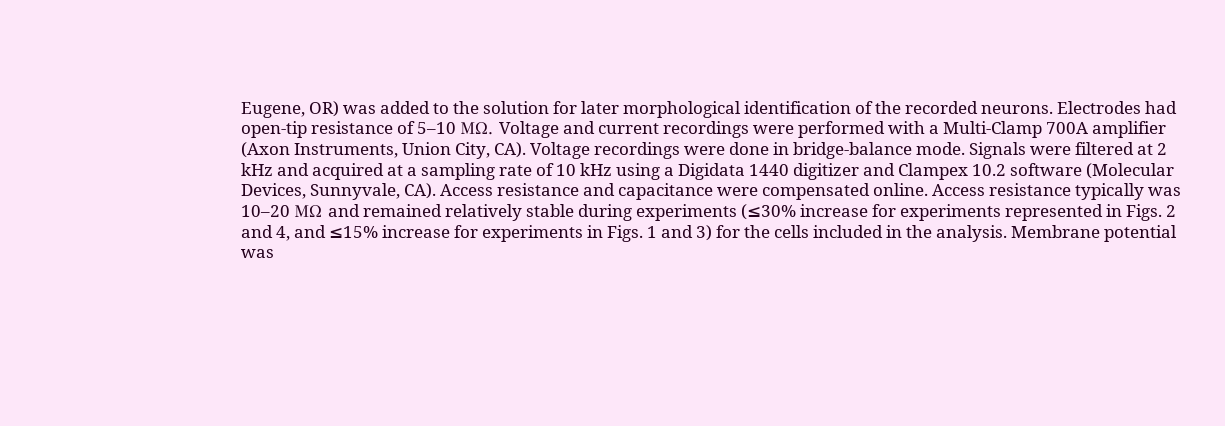Eugene, OR) was added to the solution for later morphological identification of the recorded neurons. Electrodes had open-tip resistance of 5–10 MΩ. Voltage and current recordings were performed with a Multi-Clamp 700A amplifier (Axon Instruments, Union City, CA). Voltage recordings were done in bridge-balance mode. Signals were filtered at 2 kHz and acquired at a sampling rate of 10 kHz using a Digidata 1440 digitizer and Clampex 10.2 software (Molecular Devices, Sunnyvale, CA). Access resistance and capacitance were compensated online. Access resistance typically was 10–20 MΩ and remained relatively stable during experiments (≤30% increase for experiments represented in Figs. 2 and 4, and ≤15% increase for experiments in Figs. 1 and 3) for the cells included in the analysis. Membrane potential was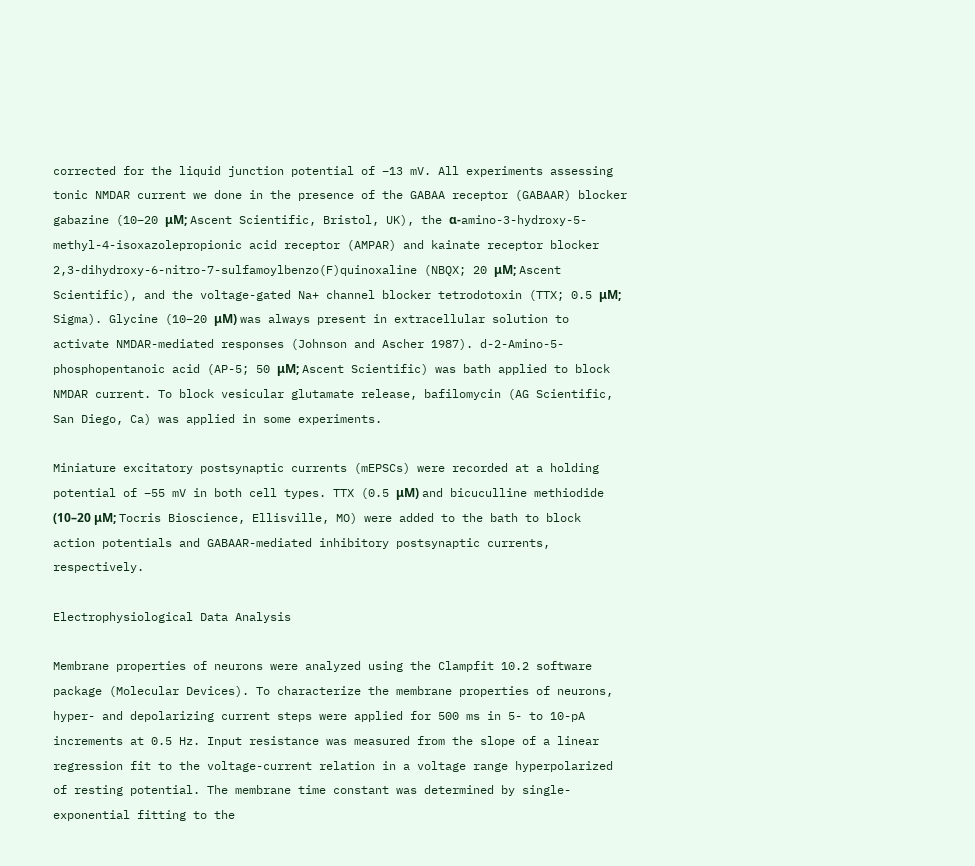corrected for the liquid junction potential of −13 mV. All experiments assessing tonic NMDAR current we done in the presence of the GABAA receptor (GABAAR) blocker gabazine (10–20 μM; Ascent Scientific, Bristol, UK), the α-amino-3-hydroxy-5-methyl-4-isoxazolepropionic acid receptor (AMPAR) and kainate receptor blocker 2,3-dihydroxy-6-nitro-7-sulfamoylbenzo(F)quinoxaline (NBQX; 20 μM; Ascent Scientific), and the voltage-gated Na+ channel blocker tetrodotoxin (TTX; 0.5 μM; Sigma). Glycine (10–20 μM) was always present in extracellular solution to activate NMDAR-mediated responses (Johnson and Ascher 1987). d-2-Amino-5-phosphopentanoic acid (AP-5; 50 μM; Ascent Scientific) was bath applied to block NMDAR current. To block vesicular glutamate release, bafilomycin (AG Scientific, San Diego, Ca) was applied in some experiments.

Miniature excitatory postsynaptic currents (mEPSCs) were recorded at a holding potential of −55 mV in both cell types. TTX (0.5 μM) and bicuculline methiodide (10–20 μM; Tocris Bioscience, Ellisville, MO) were added to the bath to block action potentials and GABAAR-mediated inhibitory postsynaptic currents, respectively.

Electrophysiological Data Analysis

Membrane properties of neurons were analyzed using the Clampfit 10.2 software package (Molecular Devices). To characterize the membrane properties of neurons, hyper- and depolarizing current steps were applied for 500 ms in 5- to 10-pA increments at 0.5 Hz. Input resistance was measured from the slope of a linear regression fit to the voltage-current relation in a voltage range hyperpolarized of resting potential. The membrane time constant was determined by single-exponential fitting to the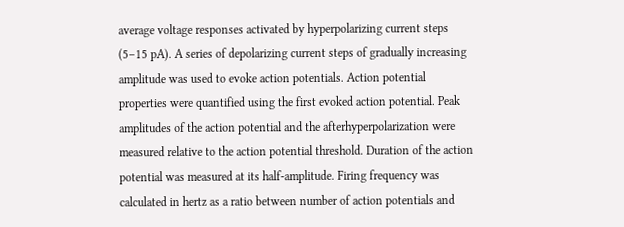average voltage responses activated by hyperpolarizing current steps (5–15 pA). A series of depolarizing current steps of gradually increasing amplitude was used to evoke action potentials. Action potential properties were quantified using the first evoked action potential. Peak amplitudes of the action potential and the afterhyperpolarization were measured relative to the action potential threshold. Duration of the action potential was measured at its half-amplitude. Firing frequency was calculated in hertz as a ratio between number of action potentials and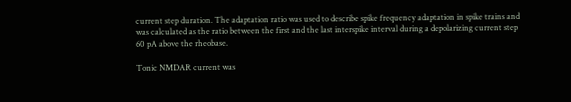current step duration. The adaptation ratio was used to describe spike frequency adaptation in spike trains and was calculated as the ratio between the first and the last interspike interval during a depolarizing current step 60 pA above the rheobase.

Tonic NMDAR current was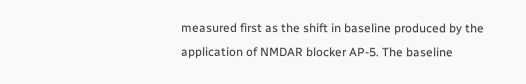measured first as the shift in baseline produced by the application of NMDAR blocker AP-5. The baseline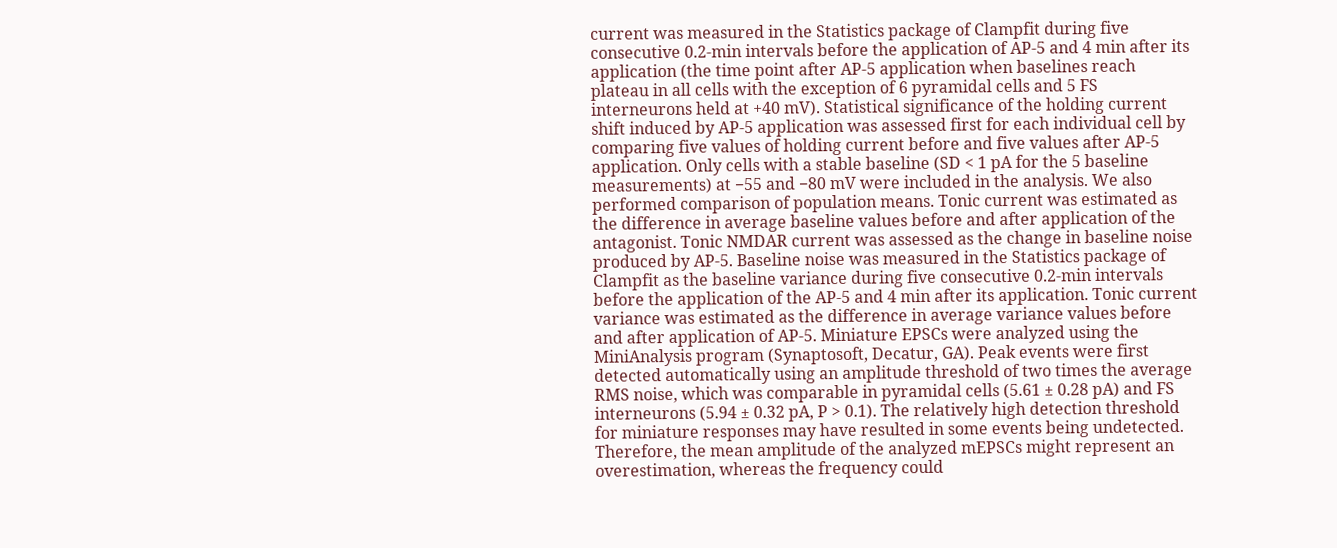current was measured in the Statistics package of Clampfit during five consecutive 0.2-min intervals before the application of AP-5 and 4 min after its application (the time point after AP-5 application when baselines reach plateau in all cells with the exception of 6 pyramidal cells and 5 FS interneurons held at +40 mV). Statistical significance of the holding current shift induced by AP-5 application was assessed first for each individual cell by comparing five values of holding current before and five values after AP-5 application. Only cells with a stable baseline (SD < 1 pA for the 5 baseline measurements) at −55 and −80 mV were included in the analysis. We also performed comparison of population means. Tonic current was estimated as the difference in average baseline values before and after application of the antagonist. Tonic NMDAR current was assessed as the change in baseline noise produced by AP-5. Baseline noise was measured in the Statistics package of Clampfit as the baseline variance during five consecutive 0.2-min intervals before the application of the AP-5 and 4 min after its application. Tonic current variance was estimated as the difference in average variance values before and after application of AP-5. Miniature EPSCs were analyzed using the MiniAnalysis program (Synaptosoft, Decatur, GA). Peak events were first detected automatically using an amplitude threshold of two times the average RMS noise, which was comparable in pyramidal cells (5.61 ± 0.28 pA) and FS interneurons (5.94 ± 0.32 pA, P > 0.1). The relatively high detection threshold for miniature responses may have resulted in some events being undetected. Therefore, the mean amplitude of the analyzed mEPSCs might represent an overestimation, whereas the frequency could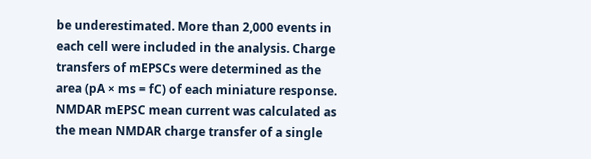be underestimated. More than 2,000 events in each cell were included in the analysis. Charge transfers of mEPSCs were determined as the area (pA × ms = fC) of each miniature response. NMDAR mEPSC mean current was calculated as the mean NMDAR charge transfer of a single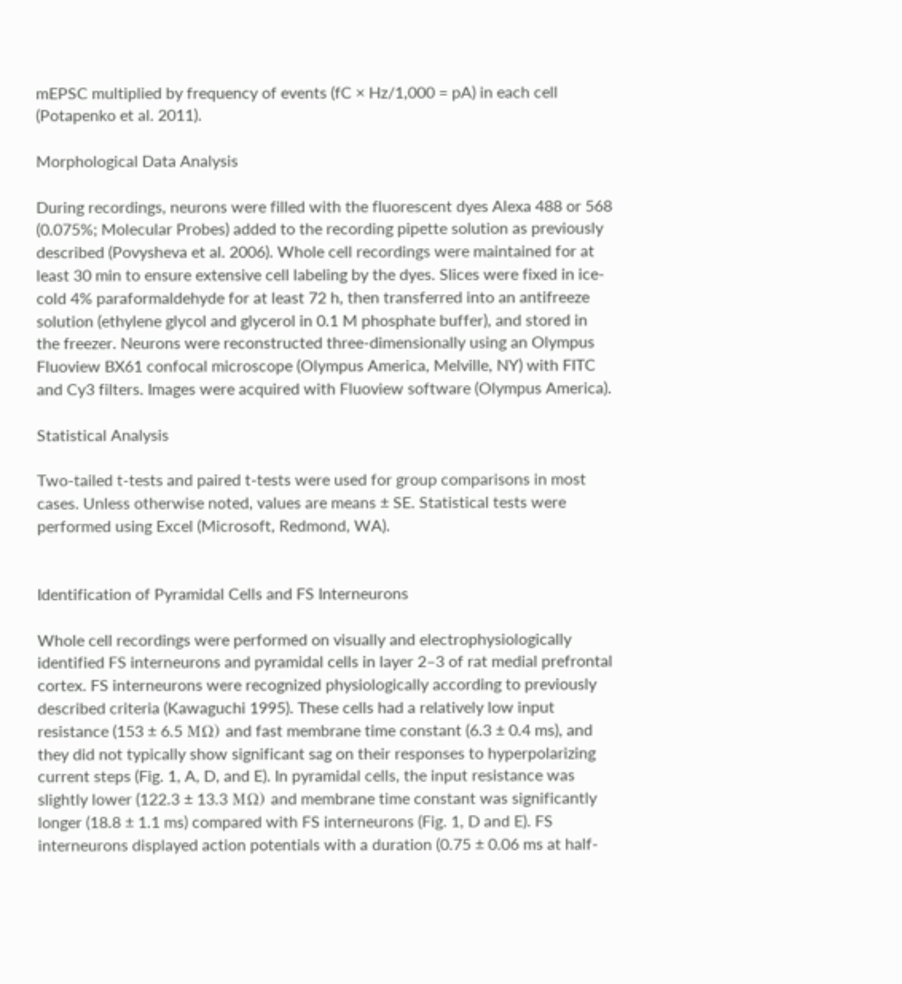mEPSC multiplied by frequency of events (fC × Hz/1,000 = pA) in each cell (Potapenko et al. 2011).

Morphological Data Analysis

During recordings, neurons were filled with the fluorescent dyes Alexa 488 or 568 (0.075%; Molecular Probes) added to the recording pipette solution as previously described (Povysheva et al. 2006). Whole cell recordings were maintained for at least 30 min to ensure extensive cell labeling by the dyes. Slices were fixed in ice-cold 4% paraformaldehyde for at least 72 h, then transferred into an antifreeze solution (ethylene glycol and glycerol in 0.1 M phosphate buffer), and stored in the freezer. Neurons were reconstructed three-dimensionally using an Olympus Fluoview BX61 confocal microscope (Olympus America, Melville, NY) with FITC and Cy3 filters. Images were acquired with Fluoview software (Olympus America).

Statistical Analysis

Two-tailed t-tests and paired t-tests were used for group comparisons in most cases. Unless otherwise noted, values are means ± SE. Statistical tests were performed using Excel (Microsoft, Redmond, WA).


Identification of Pyramidal Cells and FS Interneurons

Whole cell recordings were performed on visually and electrophysiologically identified FS interneurons and pyramidal cells in layer 2–3 of rat medial prefrontal cortex. FS interneurons were recognized physiologically according to previously described criteria (Kawaguchi 1995). These cells had a relatively low input resistance (153 ± 6.5 MΩ) and fast membrane time constant (6.3 ± 0.4 ms), and they did not typically show significant sag on their responses to hyperpolarizing current steps (Fig. 1, A, D, and E). In pyramidal cells, the input resistance was slightly lower (122.3 ± 13.3 MΩ) and membrane time constant was significantly longer (18.8 ± 1.1 ms) compared with FS interneurons (Fig. 1, D and E). FS interneurons displayed action potentials with a duration (0.75 ± 0.06 ms at half-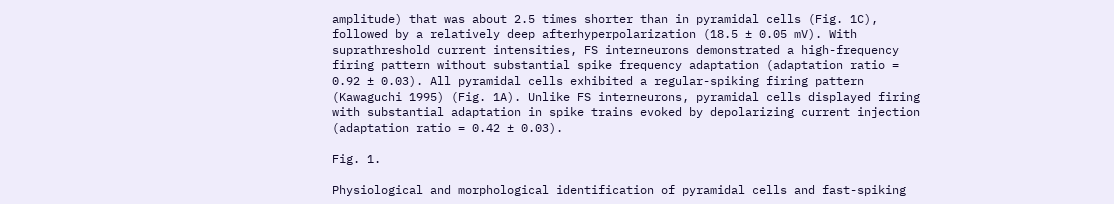amplitude) that was about 2.5 times shorter than in pyramidal cells (Fig. 1C), followed by a relatively deep afterhyperpolarization (18.5 ± 0.05 mV). With suprathreshold current intensities, FS interneurons demonstrated a high-frequency firing pattern without substantial spike frequency adaptation (adaptation ratio = 0.92 ± 0.03). All pyramidal cells exhibited a regular-spiking firing pattern (Kawaguchi 1995) (Fig. 1A). Unlike FS interneurons, pyramidal cells displayed firing with substantial adaptation in spike trains evoked by depolarizing current injection (adaptation ratio = 0.42 ± 0.03).

Fig. 1.

Physiological and morphological identification of pyramidal cells and fast-spiking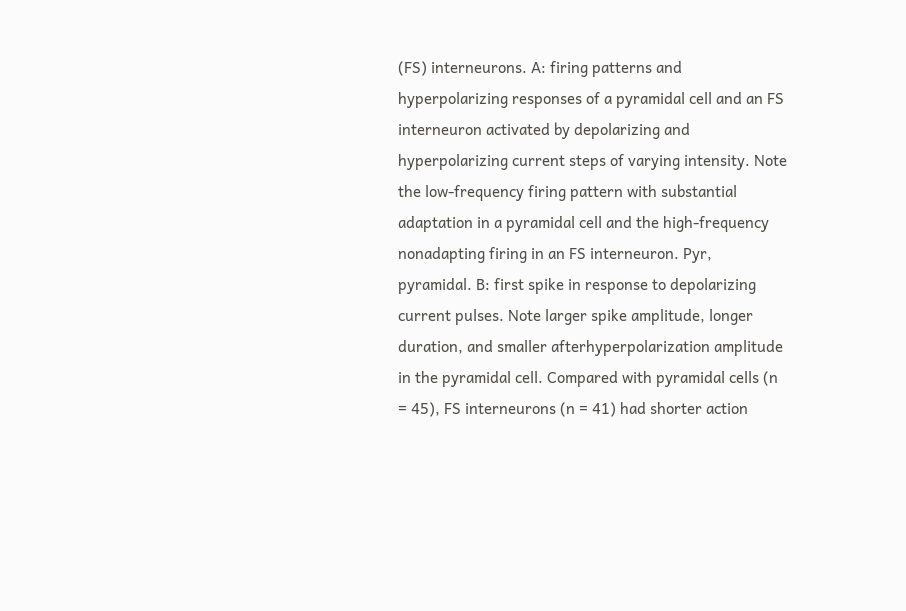(FS) interneurons. A: firing patterns and hyperpolarizing responses of a pyramidal cell and an FS interneuron activated by depolarizing and hyperpolarizing current steps of varying intensity. Note the low-frequency firing pattern with substantial adaptation in a pyramidal cell and the high-frequency nonadapting firing in an FS interneuron. Pyr, pyramidal. B: first spike in response to depolarizing current pulses. Note larger spike amplitude, longer duration, and smaller afterhyperpolarization amplitude in the pyramidal cell. Compared with pyramidal cells (n = 45), FS interneurons (n = 41) had shorter action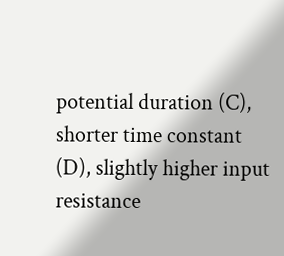potential duration (C), shorter time constant (D), slightly higher input resistance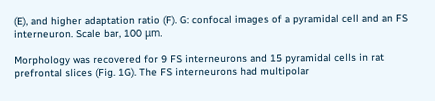(E), and higher adaptation ratio (F). G: confocal images of a pyramidal cell and an FS interneuron. Scale bar, 100 μm.

Morphology was recovered for 9 FS interneurons and 15 pyramidal cells in rat prefrontal slices (Fig. 1G). The FS interneurons had multipolar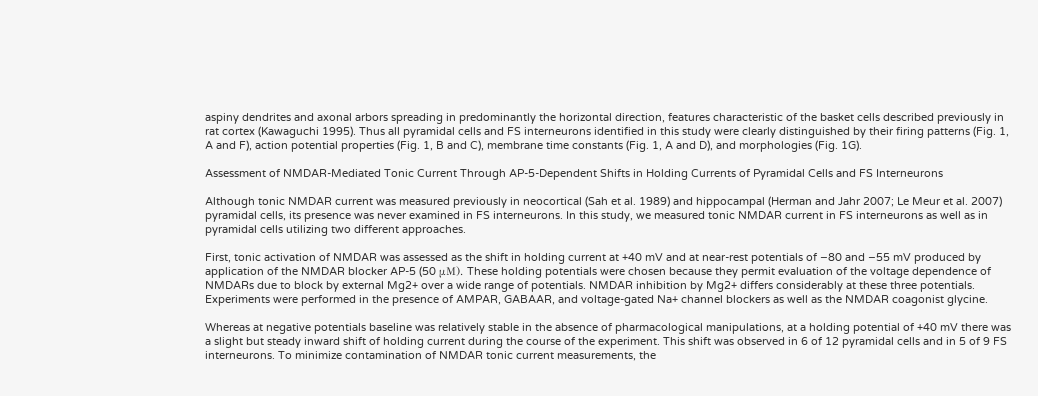aspiny dendrites and axonal arbors spreading in predominantly the horizontal direction, features characteristic of the basket cells described previously in rat cortex (Kawaguchi 1995). Thus all pyramidal cells and FS interneurons identified in this study were clearly distinguished by their firing patterns (Fig. 1, A and F), action potential properties (Fig. 1, B and C), membrane time constants (Fig. 1, A and D), and morphologies (Fig. 1G).

Assessment of NMDAR-Mediated Tonic Current Through AP-5-Dependent Shifts in Holding Currents of Pyramidal Cells and FS Interneurons

Although tonic NMDAR current was measured previously in neocortical (Sah et al. 1989) and hippocampal (Herman and Jahr 2007; Le Meur et al. 2007) pyramidal cells, its presence was never examined in FS interneurons. In this study, we measured tonic NMDAR current in FS interneurons as well as in pyramidal cells utilizing two different approaches.

First, tonic activation of NMDAR was assessed as the shift in holding current at +40 mV and at near-rest potentials of −80 and −55 mV produced by application of the NMDAR blocker AP-5 (50 μM). These holding potentials were chosen because they permit evaluation of the voltage dependence of NMDARs due to block by external Mg2+ over a wide range of potentials. NMDAR inhibition by Mg2+ differs considerably at these three potentials. Experiments were performed in the presence of AMPAR, GABAAR, and voltage-gated Na+ channel blockers as well as the NMDAR coagonist glycine.

Whereas at negative potentials baseline was relatively stable in the absence of pharmacological manipulations, at a holding potential of +40 mV there was a slight but steady inward shift of holding current during the course of the experiment. This shift was observed in 6 of 12 pyramidal cells and in 5 of 9 FS interneurons. To minimize contamination of NMDAR tonic current measurements, the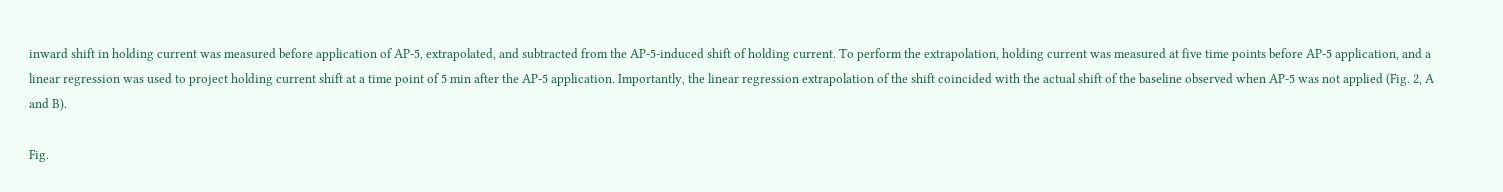inward shift in holding current was measured before application of AP-5, extrapolated, and subtracted from the AP-5-induced shift of holding current. To perform the extrapolation, holding current was measured at five time points before AP-5 application, and a linear regression was used to project holding current shift at a time point of 5 min after the AP-5 application. Importantly, the linear regression extrapolation of the shift coincided with the actual shift of the baseline observed when AP-5 was not applied (Fig. 2, A and B).

Fig.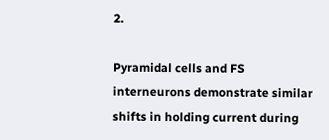2.

Pyramidal cells and FS interneurons demonstrate similar shifts in holding current during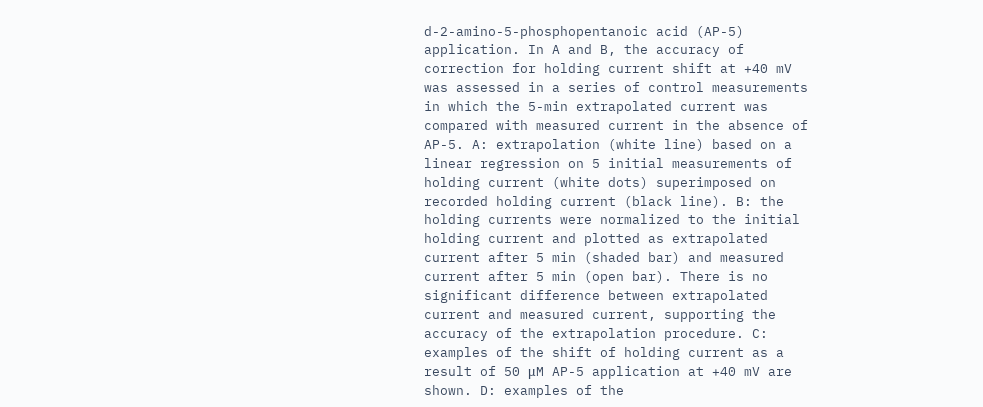d-2-amino-5-phosphopentanoic acid (AP-5) application. In A and B, the accuracy of correction for holding current shift at +40 mV was assessed in a series of control measurements in which the 5-min extrapolated current was compared with measured current in the absence of AP-5. A: extrapolation (white line) based on a linear regression on 5 initial measurements of holding current (white dots) superimposed on recorded holding current (black line). B: the holding currents were normalized to the initial holding current and plotted as extrapolated current after 5 min (shaded bar) and measured current after 5 min (open bar). There is no significant difference between extrapolated current and measured current, supporting the accuracy of the extrapolation procedure. C: examples of the shift of holding current as a result of 50 μM AP-5 application at +40 mV are shown. D: examples of the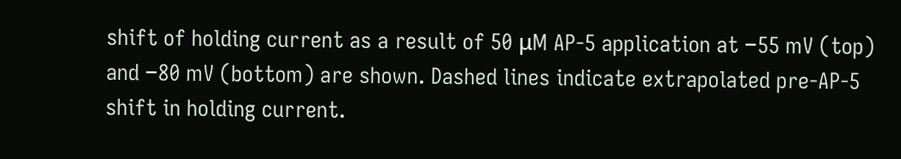shift of holding current as a result of 50 μM AP-5 application at −55 mV (top) and −80 mV (bottom) are shown. Dashed lines indicate extrapolated pre-AP-5 shift in holding current.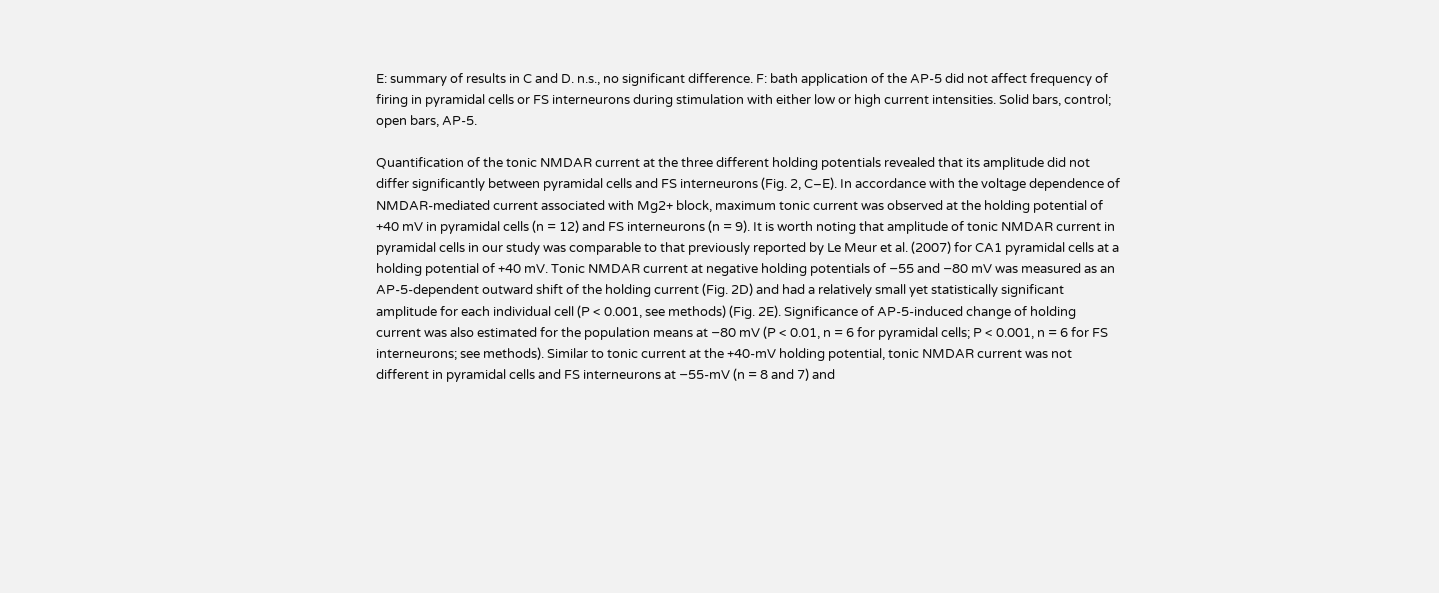E: summary of results in C and D. n.s., no significant difference. F: bath application of the AP-5 did not affect frequency of firing in pyramidal cells or FS interneurons during stimulation with either low or high current intensities. Solid bars, control; open bars, AP-5.

Quantification of the tonic NMDAR current at the three different holding potentials revealed that its amplitude did not differ significantly between pyramidal cells and FS interneurons (Fig. 2, C–E). In accordance with the voltage dependence of NMDAR-mediated current associated with Mg2+ block, maximum tonic current was observed at the holding potential of +40 mV in pyramidal cells (n = 12) and FS interneurons (n = 9). It is worth noting that amplitude of tonic NMDAR current in pyramidal cells in our study was comparable to that previously reported by Le Meur et al. (2007) for CA1 pyramidal cells at a holding potential of +40 mV. Tonic NMDAR current at negative holding potentials of −55 and −80 mV was measured as an AP-5-dependent outward shift of the holding current (Fig. 2D) and had a relatively small yet statistically significant amplitude for each individual cell (P < 0.001, see methods) (Fig. 2E). Significance of AP-5-induced change of holding current was also estimated for the population means at −80 mV (P < 0.01, n = 6 for pyramidal cells; P < 0.001, n = 6 for FS interneurons; see methods). Similar to tonic current at the +40-mV holding potential, tonic NMDAR current was not different in pyramidal cells and FS interneurons at −55-mV (n = 8 and 7) and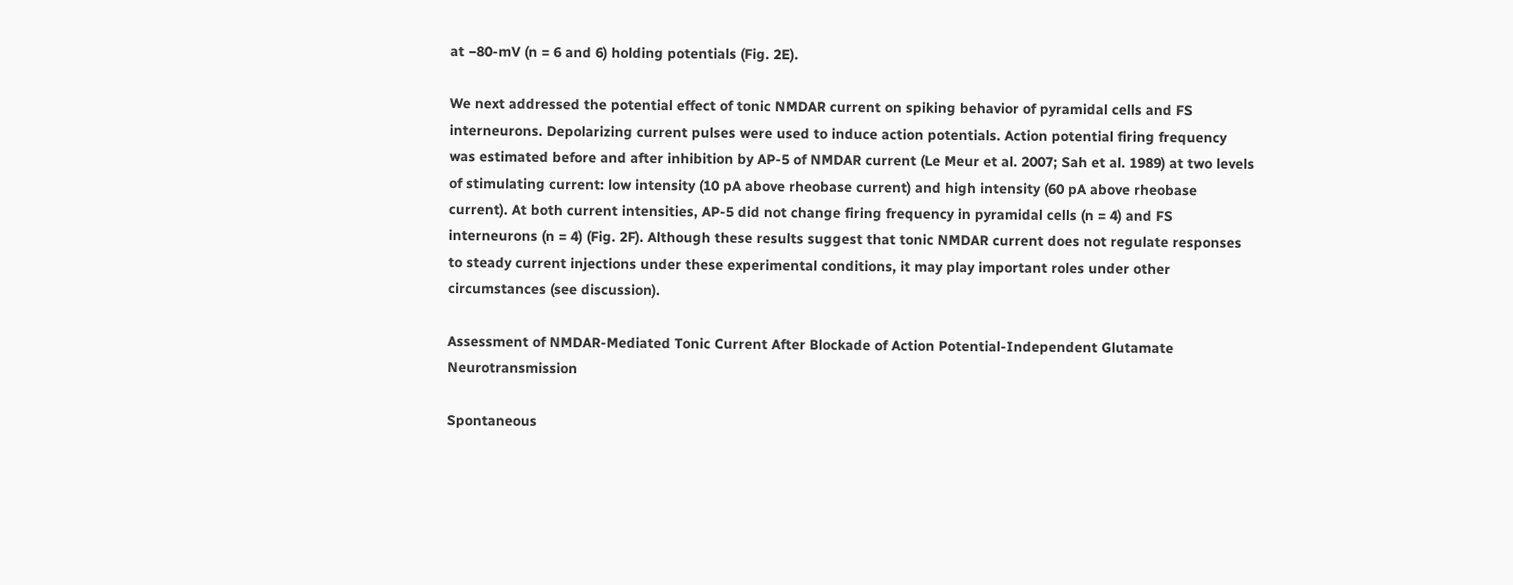at −80-mV (n = 6 and 6) holding potentials (Fig. 2E).

We next addressed the potential effect of tonic NMDAR current on spiking behavior of pyramidal cells and FS interneurons. Depolarizing current pulses were used to induce action potentials. Action potential firing frequency was estimated before and after inhibition by AP-5 of NMDAR current (Le Meur et al. 2007; Sah et al. 1989) at two levels of stimulating current: low intensity (10 pA above rheobase current) and high intensity (60 pA above rheobase current). At both current intensities, AP-5 did not change firing frequency in pyramidal cells (n = 4) and FS interneurons (n = 4) (Fig. 2F). Although these results suggest that tonic NMDAR current does not regulate responses to steady current injections under these experimental conditions, it may play important roles under other circumstances (see discussion).

Assessment of NMDAR-Mediated Tonic Current After Blockade of Action Potential-Independent Glutamate Neurotransmission

Spontaneous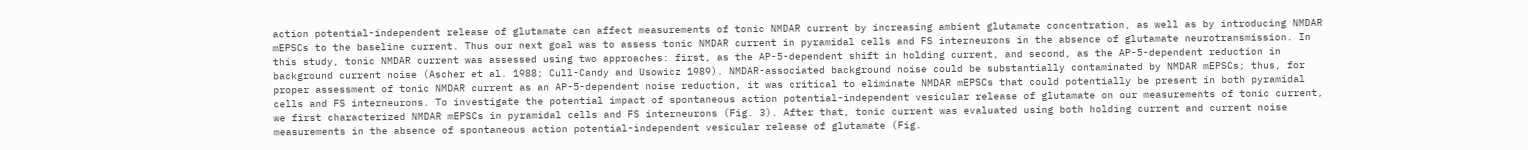action potential-independent release of glutamate can affect measurements of tonic NMDAR current by increasing ambient glutamate concentration, as well as by introducing NMDAR mEPSCs to the baseline current. Thus our next goal was to assess tonic NMDAR current in pyramidal cells and FS interneurons in the absence of glutamate neurotransmission. In this study, tonic NMDAR current was assessed using two approaches: first, as the AP-5-dependent shift in holding current, and second, as the AP-5-dependent reduction in background current noise (Ascher et al. 1988; Cull-Candy and Usowicz 1989). NMDAR-associated background noise could be substantially contaminated by NMDAR mEPSCs; thus, for proper assessment of tonic NMDAR current as an AP-5-dependent noise reduction, it was critical to eliminate NMDAR mEPSCs that could potentially be present in both pyramidal cells and FS interneurons. To investigate the potential impact of spontaneous action potential-independent vesicular release of glutamate on our measurements of tonic current, we first characterized NMDAR mEPSCs in pyramidal cells and FS interneurons (Fig. 3). After that, tonic current was evaluated using both holding current and current noise measurements in the absence of spontaneous action potential-independent vesicular release of glutamate (Fig.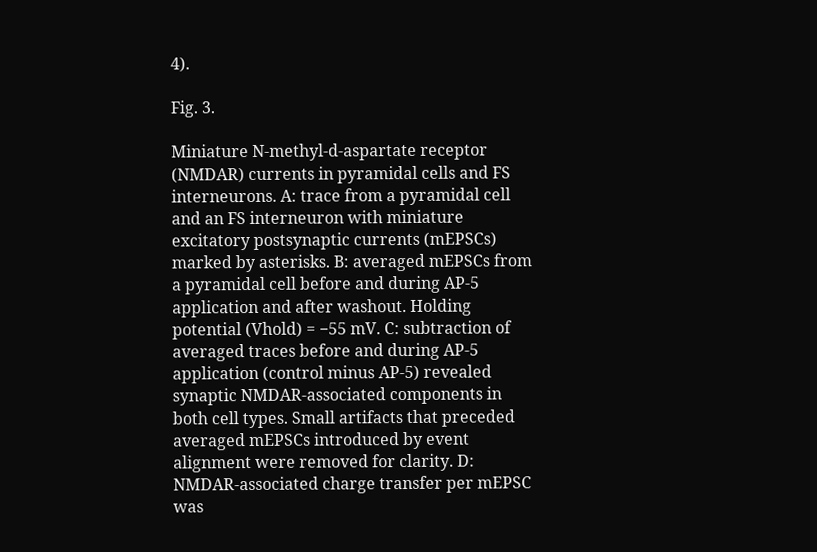4).

Fig. 3.

Miniature N-methyl-d-aspartate receptor (NMDAR) currents in pyramidal cells and FS interneurons. A: trace from a pyramidal cell and an FS interneuron with miniature excitatory postsynaptic currents (mEPSCs) marked by asterisks. B: averaged mEPSCs from a pyramidal cell before and during AP-5 application and after washout. Holding potential (Vhold) = −55 mV. C: subtraction of averaged traces before and during AP-5 application (control minus AP-5) revealed synaptic NMDAR-associated components in both cell types. Small artifacts that preceded averaged mEPSCs introduced by event alignment were removed for clarity. D: NMDAR-associated charge transfer per mEPSC was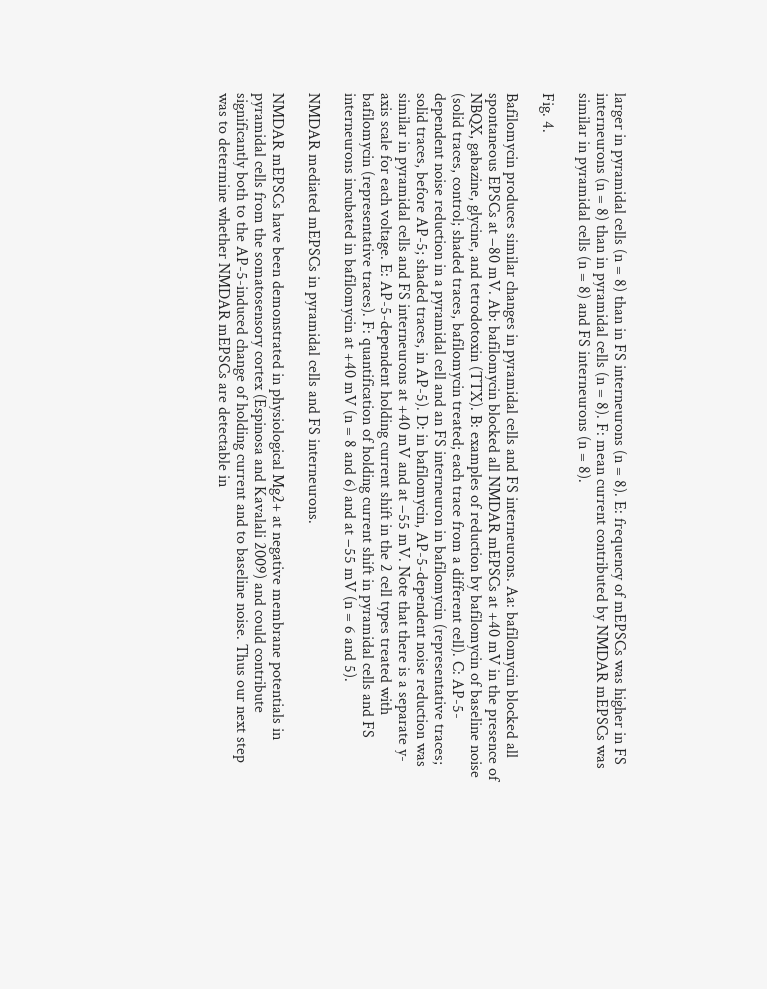larger in pyramidal cells (n = 8) than in FS interneurons (n = 8). E: frequency of mEPSCs was higher in FS interneurons (n = 8) than in pyramidal cells (n = 8). F: mean current contributed by NMDAR mEPSCs was similar in pyramidal cells (n = 8) and FS interneurons (n = 8).

Fig. 4.

Bafilomycin produces similar changes in pyramidal cells and FS interneurons. Aa: bafilomycin blocked all spontaneous EPSCs at −80 mV. Ab: bafilomycin blocked all NMDAR mEPSCs at +40 mV in the presence of NBQX, gabazine, glycine, and tetrodotoxin (TTX). B: examples of reduction by bafilomycin of baseline noise (solid traces, control; shaded traces, bafilomycin treated; each trace from a different cell). C: AP-5-dependent noise reduction in a pyramidal cell and an FS interneuron in bafilomycin (representative traces; solid traces, before AP-5; shaded traces, in AP-5). D: in bafilomycin, AP-5-dependent noise reduction was similar in pyramidal cells and FS interneurons at +40 mV and at −55 mV. Note that there is a separate y-axis scale for each voltage. E: AP-5-dependent holding current shift in the 2 cell types treated with bafilomycin (representative traces). F: quantification of holding current shift in pyramidal cells and FS interneurons incubated in bafilomycin at +40 mV (n = 8 and 6) and at −55 mV (n = 6 and 5).

NMDAR mediated mEPSCs in pyramidal cells and FS interneurons.

NMDAR mEPSCs have been demonstrated in physiological Mg2+ at negative membrane potentials in pyramidal cells from the somatosensory cortex (Espinosa and Kavalali 2009) and could contribute significantly both to the AP-5-induced change of holding current and to baseline noise. Thus our next step was to determine whether NMDAR mEPSCs are detectable in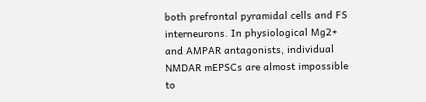both prefrontal pyramidal cells and FS interneurons. In physiological Mg2+ and AMPAR antagonists, individual NMDAR mEPSCs are almost impossible to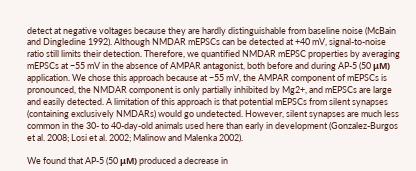detect at negative voltages because they are hardly distinguishable from baseline noise (McBain and Dingledine 1992). Although NMDAR mEPSCs can be detected at +40 mV, signal-to-noise ratio still limits their detection. Therefore, we quantified NMDAR mEPSC properties by averaging mEPSCs at −55 mV in the absence of AMPAR antagonist, both before and during AP-5 (50 μM) application. We chose this approach because at −55 mV, the AMPAR component of mEPSCs is pronounced, the NMDAR component is only partially inhibited by Mg2+, and mEPSCs are large and easily detected. A limitation of this approach is that potential mEPSCs from silent synapses (containing exclusively NMDARs) would go undetected. However, silent synapses are much less common in the 30- to 40-day-old animals used here than early in development (Gonzalez-Burgos et al. 2008; Losi et al. 2002; Malinow and Malenka 2002).

We found that AP-5 (50 μM) produced a decrease in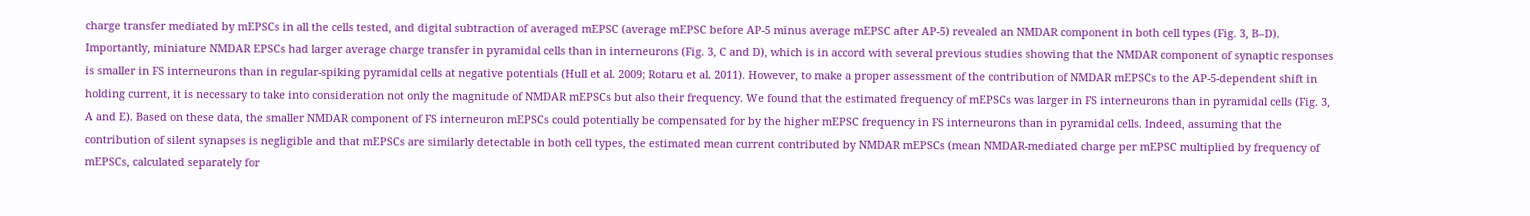charge transfer mediated by mEPSCs in all the cells tested, and digital subtraction of averaged mEPSC (average mEPSC before AP-5 minus average mEPSC after AP-5) revealed an NMDAR component in both cell types (Fig. 3, B–D). Importantly, miniature NMDAR EPSCs had larger average charge transfer in pyramidal cells than in interneurons (Fig. 3, C and D), which is in accord with several previous studies showing that the NMDAR component of synaptic responses is smaller in FS interneurons than in regular-spiking pyramidal cells at negative potentials (Hull et al. 2009; Rotaru et al. 2011). However, to make a proper assessment of the contribution of NMDAR mEPSCs to the AP-5-dependent shift in holding current, it is necessary to take into consideration not only the magnitude of NMDAR mEPSCs but also their frequency. We found that the estimated frequency of mEPSCs was larger in FS interneurons than in pyramidal cells (Fig. 3, A and E). Based on these data, the smaller NMDAR component of FS interneuron mEPSCs could potentially be compensated for by the higher mEPSC frequency in FS interneurons than in pyramidal cells. Indeed, assuming that the contribution of silent synapses is negligible and that mEPSCs are similarly detectable in both cell types, the estimated mean current contributed by NMDAR mEPSCs (mean NMDAR-mediated charge per mEPSC multiplied by frequency of mEPSCs, calculated separately for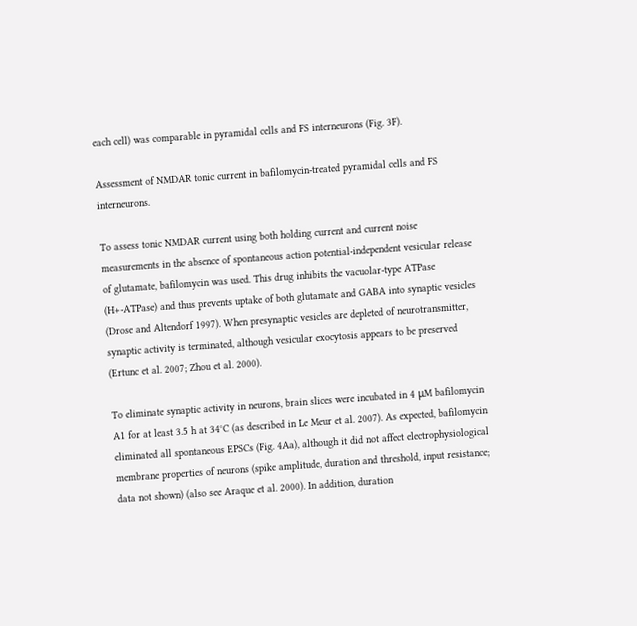each cell) was comparable in pyramidal cells and FS interneurons (Fig. 3F).

Assessment of NMDAR tonic current in bafilomycin-treated pyramidal cells and FS interneurons.

To assess tonic NMDAR current using both holding current and current noise measurements in the absence of spontaneous action potential-independent vesicular release of glutamate, bafilomycin was used. This drug inhibits the vacuolar-type ATPase (H+-ATPase) and thus prevents uptake of both glutamate and GABA into synaptic vesicles (Drose and Altendorf 1997). When presynaptic vesicles are depleted of neurotransmitter, synaptic activity is terminated, although vesicular exocytosis appears to be preserved (Ertunc et al. 2007; Zhou et al. 2000).

To eliminate synaptic activity in neurons, brain slices were incubated in 4 μM bafilomycin A1 for at least 3.5 h at 34°C (as described in Le Meur et al. 2007). As expected, bafilomycin eliminated all spontaneous EPSCs (Fig. 4Aa), although it did not affect electrophysiological membrane properties of neurons (spike amplitude, duration and threshold, input resistance; data not shown) (also see Araque et al. 2000). In addition, duration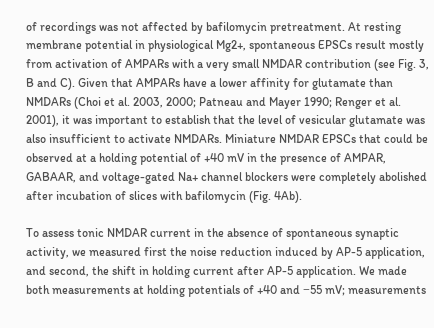of recordings was not affected by bafilomycin pretreatment. At resting membrane potential in physiological Mg2+, spontaneous EPSCs result mostly from activation of AMPARs with a very small NMDAR contribution (see Fig. 3, B and C). Given that AMPARs have a lower affinity for glutamate than NMDARs (Choi et al. 2003, 2000; Patneau and Mayer 1990; Renger et al. 2001), it was important to establish that the level of vesicular glutamate was also insufficient to activate NMDARs. Miniature NMDAR EPSCs that could be observed at a holding potential of +40 mV in the presence of AMPAR, GABAAR, and voltage-gated Na+ channel blockers were completely abolished after incubation of slices with bafilomycin (Fig. 4Ab).

To assess tonic NMDAR current in the absence of spontaneous synaptic activity, we measured first the noise reduction induced by AP-5 application, and second, the shift in holding current after AP-5 application. We made both measurements at holding potentials of +40 and −55 mV; measurements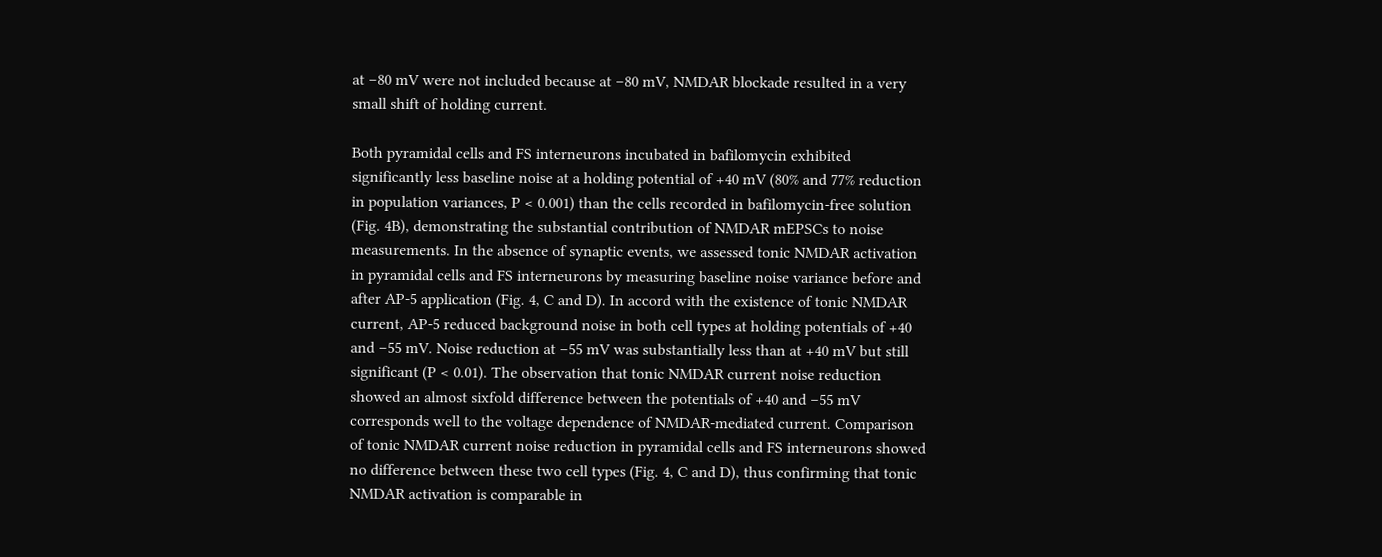at −80 mV were not included because at −80 mV, NMDAR blockade resulted in a very small shift of holding current.

Both pyramidal cells and FS interneurons incubated in bafilomycin exhibited significantly less baseline noise at a holding potential of +40 mV (80% and 77% reduction in population variances, P < 0.001) than the cells recorded in bafilomycin-free solution (Fig. 4B), demonstrating the substantial contribution of NMDAR mEPSCs to noise measurements. In the absence of synaptic events, we assessed tonic NMDAR activation in pyramidal cells and FS interneurons by measuring baseline noise variance before and after AP-5 application (Fig. 4, C and D). In accord with the existence of tonic NMDAR current, AP-5 reduced background noise in both cell types at holding potentials of +40 and −55 mV. Noise reduction at −55 mV was substantially less than at +40 mV but still significant (P < 0.01). The observation that tonic NMDAR current noise reduction showed an almost sixfold difference between the potentials of +40 and −55 mV corresponds well to the voltage dependence of NMDAR-mediated current. Comparison of tonic NMDAR current noise reduction in pyramidal cells and FS interneurons showed no difference between these two cell types (Fig. 4, C and D), thus confirming that tonic NMDAR activation is comparable in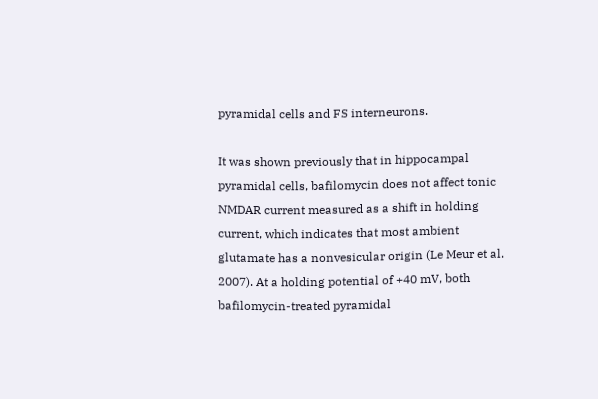pyramidal cells and FS interneurons.

It was shown previously that in hippocampal pyramidal cells, bafilomycin does not affect tonic NMDAR current measured as a shift in holding current, which indicates that most ambient glutamate has a nonvesicular origin (Le Meur et al. 2007). At a holding potential of +40 mV, both bafilomycin-treated pyramidal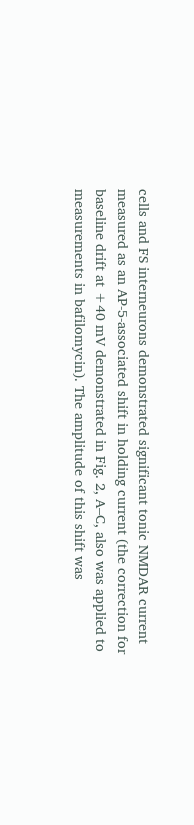cells and FS interneurons demonstrated significant tonic NMDAR current measured as an AP-5-associated shift in holding current (the correction for baseline drift at +40 mV demonstrated in Fig. 2, A–C, also was applied to measurements in bafilomycin). The amplitude of this shift was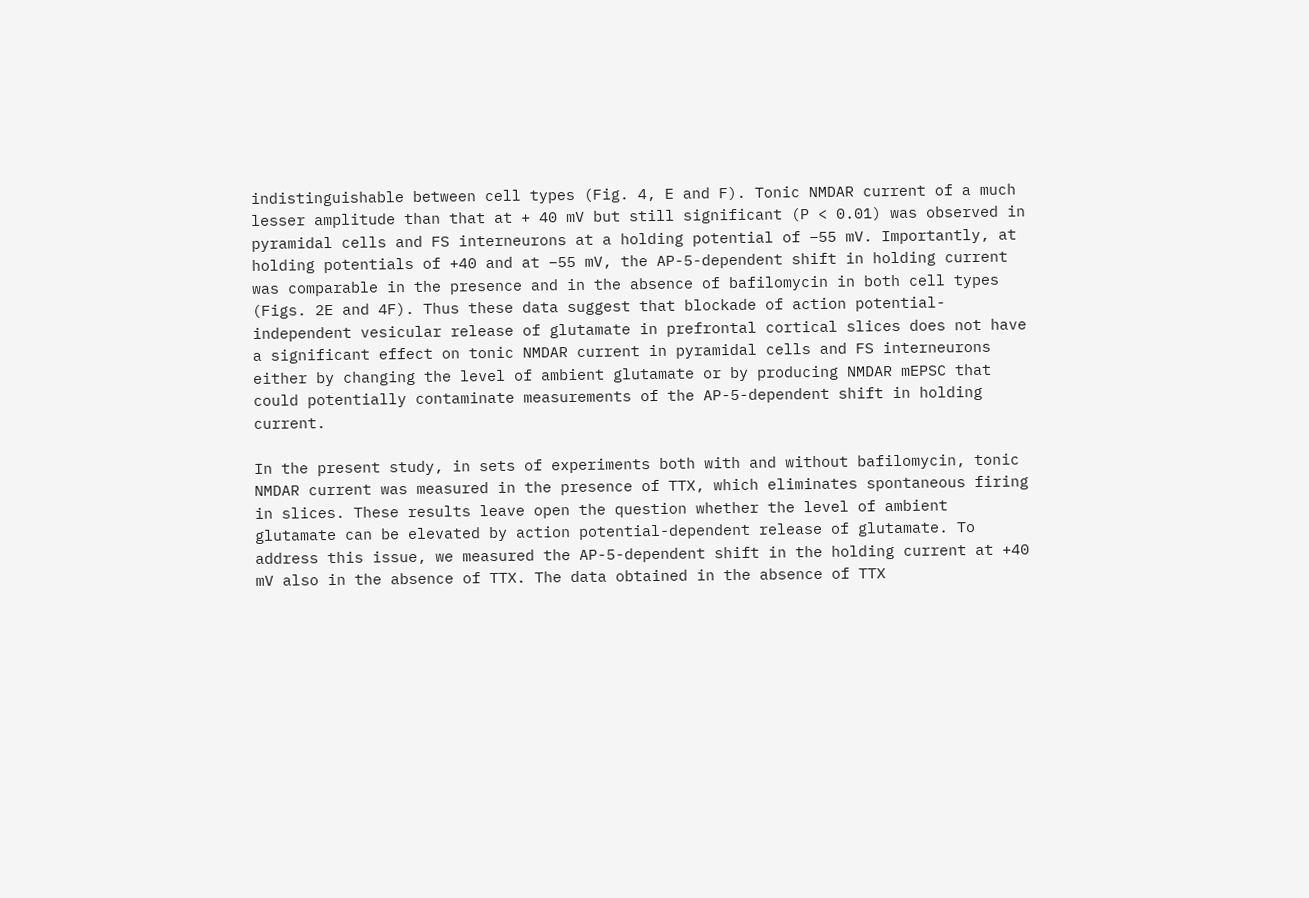indistinguishable between cell types (Fig. 4, E and F). Tonic NMDAR current of a much lesser amplitude than that at + 40 mV but still significant (P < 0.01) was observed in pyramidal cells and FS interneurons at a holding potential of −55 mV. Importantly, at holding potentials of +40 and at −55 mV, the AP-5-dependent shift in holding current was comparable in the presence and in the absence of bafilomycin in both cell types (Figs. 2E and 4F). Thus these data suggest that blockade of action potential-independent vesicular release of glutamate in prefrontal cortical slices does not have a significant effect on tonic NMDAR current in pyramidal cells and FS interneurons either by changing the level of ambient glutamate or by producing NMDAR mEPSC that could potentially contaminate measurements of the AP-5-dependent shift in holding current.

In the present study, in sets of experiments both with and without bafilomycin, tonic NMDAR current was measured in the presence of TTX, which eliminates spontaneous firing in slices. These results leave open the question whether the level of ambient glutamate can be elevated by action potential-dependent release of glutamate. To address this issue, we measured the AP-5-dependent shift in the holding current at +40 mV also in the absence of TTX. The data obtained in the absence of TTX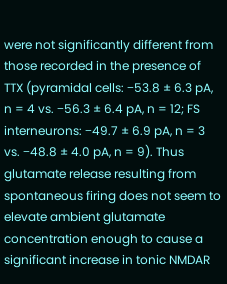were not significantly different from those recorded in the presence of TTX (pyramidal cells: −53.8 ± 6.3 pA, n = 4 vs. −56.3 ± 6.4 pA, n = 12; FS interneurons: −49.7 ± 6.9 pA, n = 3 vs. −48.8 ± 4.0 pA, n = 9). Thus glutamate release resulting from spontaneous firing does not seem to elevate ambient glutamate concentration enough to cause a significant increase in tonic NMDAR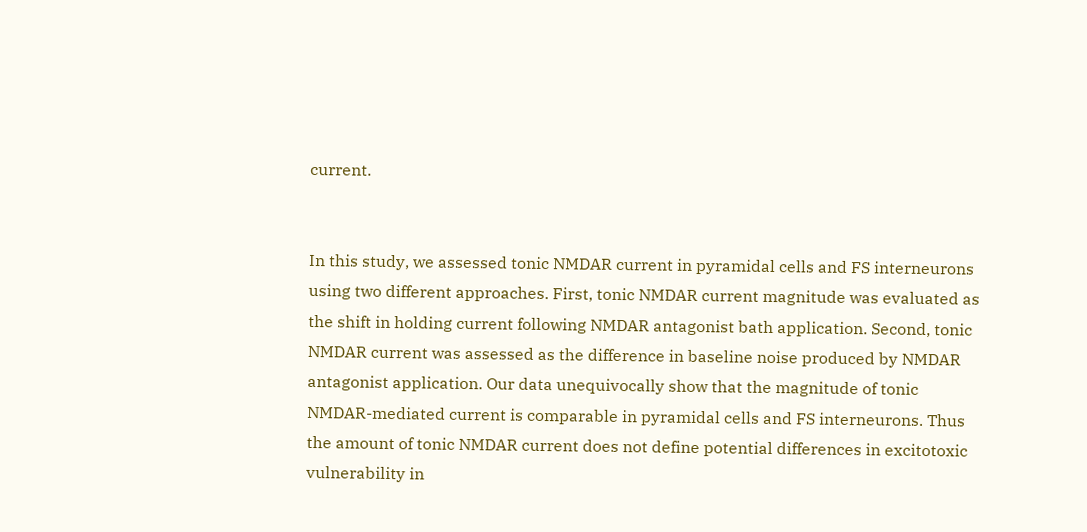current.


In this study, we assessed tonic NMDAR current in pyramidal cells and FS interneurons using two different approaches. First, tonic NMDAR current magnitude was evaluated as the shift in holding current following NMDAR antagonist bath application. Second, tonic NMDAR current was assessed as the difference in baseline noise produced by NMDAR antagonist application. Our data unequivocally show that the magnitude of tonic NMDAR-mediated current is comparable in pyramidal cells and FS interneurons. Thus the amount of tonic NMDAR current does not define potential differences in excitotoxic vulnerability in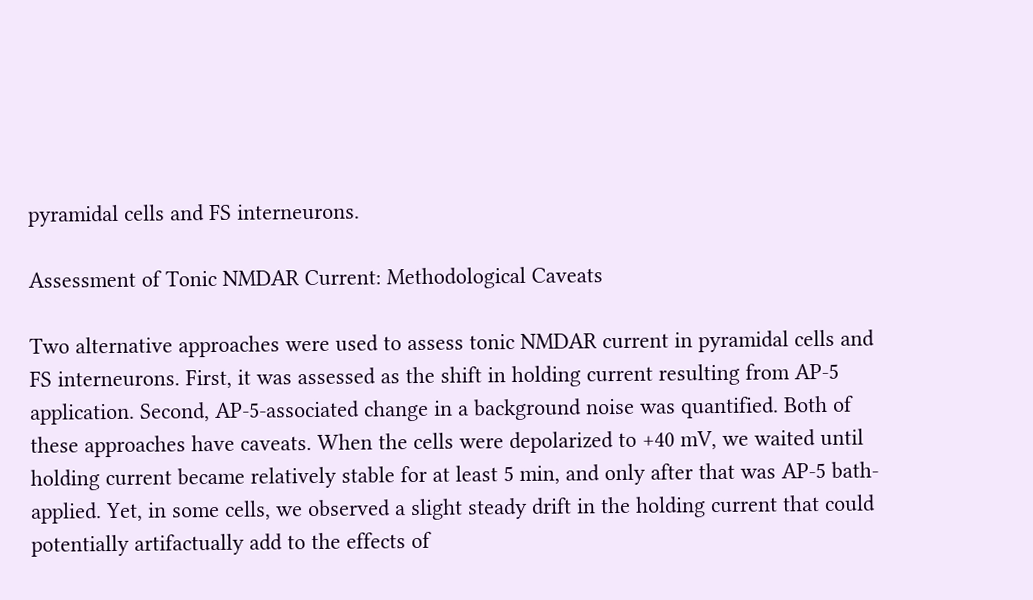pyramidal cells and FS interneurons.

Assessment of Tonic NMDAR Current: Methodological Caveats

Two alternative approaches were used to assess tonic NMDAR current in pyramidal cells and FS interneurons. First, it was assessed as the shift in holding current resulting from AP-5 application. Second, AP-5-associated change in a background noise was quantified. Both of these approaches have caveats. When the cells were depolarized to +40 mV, we waited until holding current became relatively stable for at least 5 min, and only after that was AP-5 bath-applied. Yet, in some cells, we observed a slight steady drift in the holding current that could potentially artifactually add to the effects of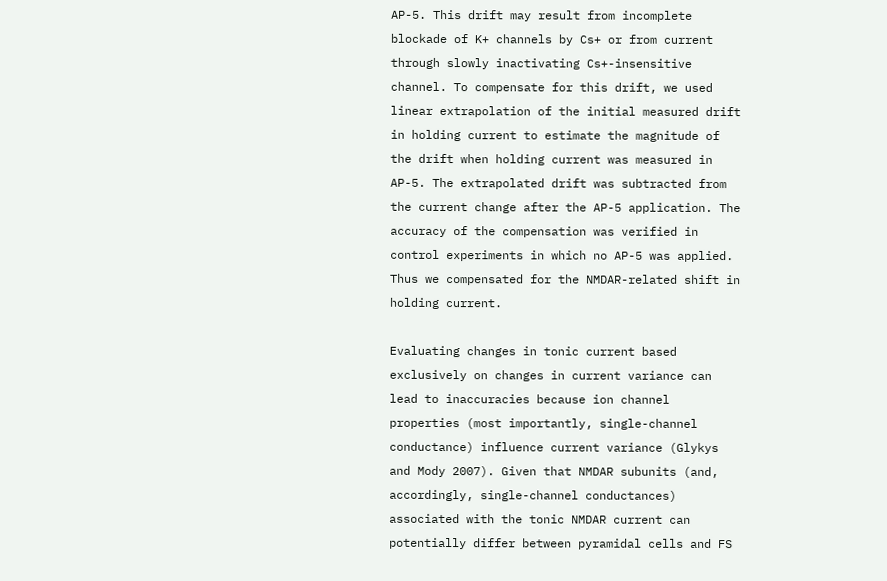AP-5. This drift may result from incomplete blockade of K+ channels by Cs+ or from current through slowly inactivating Cs+-insensitive channel. To compensate for this drift, we used linear extrapolation of the initial measured drift in holding current to estimate the magnitude of the drift when holding current was measured in AP-5. The extrapolated drift was subtracted from the current change after the AP-5 application. The accuracy of the compensation was verified in control experiments in which no AP-5 was applied. Thus we compensated for the NMDAR-related shift in holding current.

Evaluating changes in tonic current based exclusively on changes in current variance can lead to inaccuracies because ion channel properties (most importantly, single-channel conductance) influence current variance (Glykys and Mody 2007). Given that NMDAR subunits (and, accordingly, single-channel conductances) associated with the tonic NMDAR current can potentially differ between pyramidal cells and FS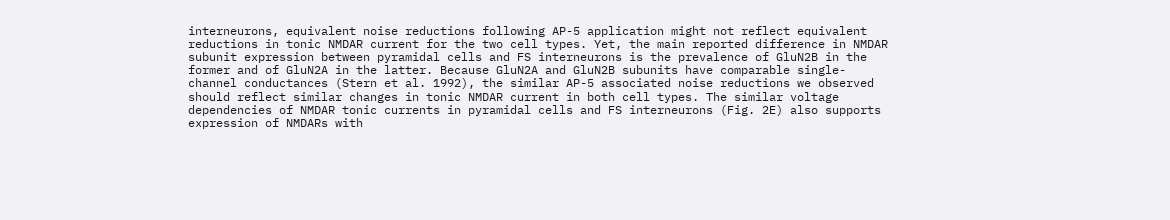interneurons, equivalent noise reductions following AP-5 application might not reflect equivalent reductions in tonic NMDAR current for the two cell types. Yet, the main reported difference in NMDAR subunit expression between pyramidal cells and FS interneurons is the prevalence of GluN2B in the former and of GluN2A in the latter. Because GluN2A and GluN2B subunits have comparable single-channel conductances (Stern et al. 1992), the similar AP-5 associated noise reductions we observed should reflect similar changes in tonic NMDAR current in both cell types. The similar voltage dependencies of NMDAR tonic currents in pyramidal cells and FS interneurons (Fig. 2E) also supports expression of NMDARs with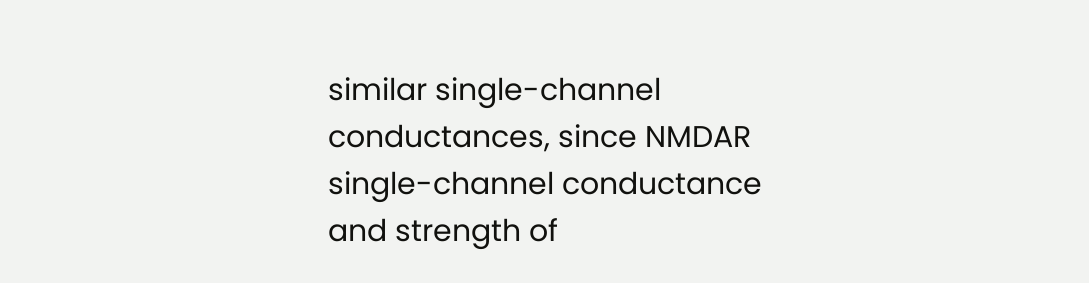similar single-channel conductances, since NMDAR single-channel conductance and strength of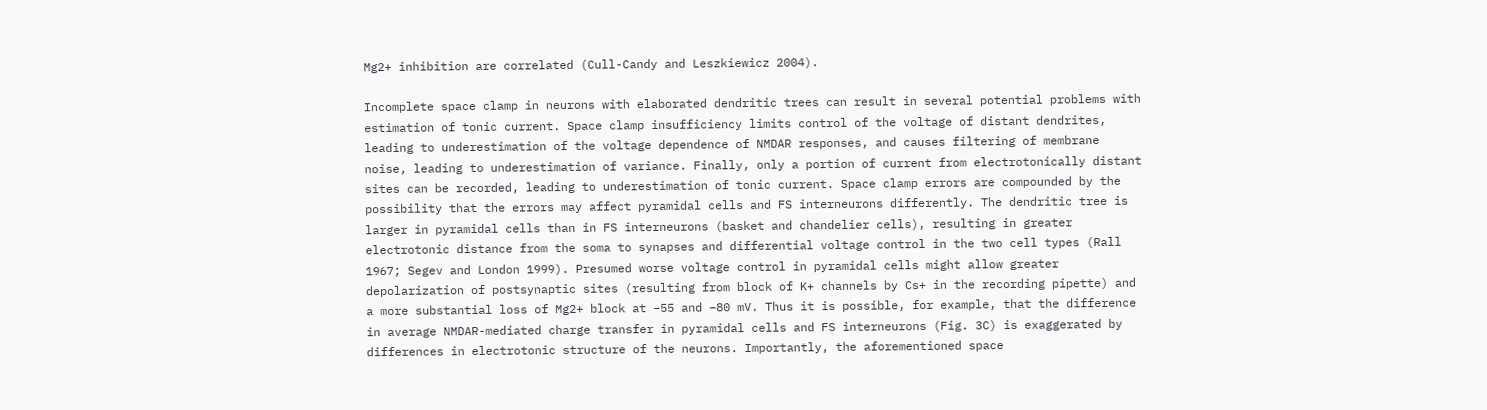Mg2+ inhibition are correlated (Cull-Candy and Leszkiewicz 2004).

Incomplete space clamp in neurons with elaborated dendritic trees can result in several potential problems with estimation of tonic current. Space clamp insufficiency limits control of the voltage of distant dendrites, leading to underestimation of the voltage dependence of NMDAR responses, and causes filtering of membrane noise, leading to underestimation of variance. Finally, only a portion of current from electrotonically distant sites can be recorded, leading to underestimation of tonic current. Space clamp errors are compounded by the possibility that the errors may affect pyramidal cells and FS interneurons differently. The dendritic tree is larger in pyramidal cells than in FS interneurons (basket and chandelier cells), resulting in greater electrotonic distance from the soma to synapses and differential voltage control in the two cell types (Rall 1967; Segev and London 1999). Presumed worse voltage control in pyramidal cells might allow greater depolarization of postsynaptic sites (resulting from block of K+ channels by Cs+ in the recording pipette) and a more substantial loss of Mg2+ block at −55 and −80 mV. Thus it is possible, for example, that the difference in average NMDAR-mediated charge transfer in pyramidal cells and FS interneurons (Fig. 3C) is exaggerated by differences in electrotonic structure of the neurons. Importantly, the aforementioned space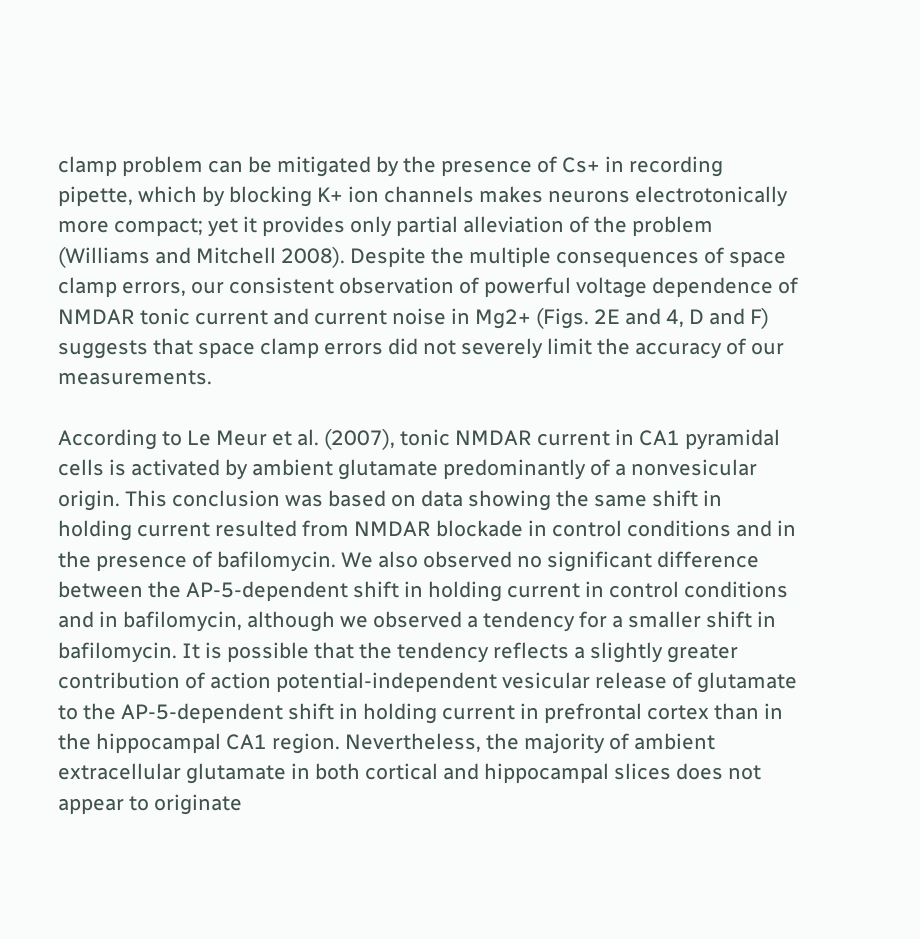clamp problem can be mitigated by the presence of Cs+ in recording pipette, which by blocking K+ ion channels makes neurons electrotonically more compact; yet it provides only partial alleviation of the problem (Williams and Mitchell 2008). Despite the multiple consequences of space clamp errors, our consistent observation of powerful voltage dependence of NMDAR tonic current and current noise in Mg2+ (Figs. 2E and 4, D and F) suggests that space clamp errors did not severely limit the accuracy of our measurements.

According to Le Meur et al. (2007), tonic NMDAR current in CA1 pyramidal cells is activated by ambient glutamate predominantly of a nonvesicular origin. This conclusion was based on data showing the same shift in holding current resulted from NMDAR blockade in control conditions and in the presence of bafilomycin. We also observed no significant difference between the AP-5-dependent shift in holding current in control conditions and in bafilomycin, although we observed a tendency for a smaller shift in bafilomycin. It is possible that the tendency reflects a slightly greater contribution of action potential-independent vesicular release of glutamate to the AP-5-dependent shift in holding current in prefrontal cortex than in the hippocampal CA1 region. Nevertheless, the majority of ambient extracellular glutamate in both cortical and hippocampal slices does not appear to originate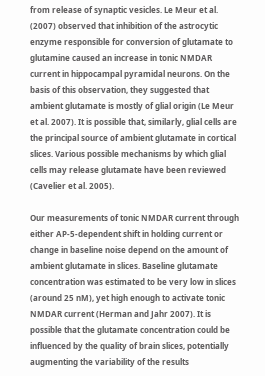from release of synaptic vesicles. Le Meur et al. (2007) observed that inhibition of the astrocytic enzyme responsible for conversion of glutamate to glutamine caused an increase in tonic NMDAR current in hippocampal pyramidal neurons. On the basis of this observation, they suggested that ambient glutamate is mostly of glial origin (Le Meur et al. 2007). It is possible that, similarly, glial cells are the principal source of ambient glutamate in cortical slices. Various possible mechanisms by which glial cells may release glutamate have been reviewed (Cavelier et al. 2005).

Our measurements of tonic NMDAR current through either AP-5-dependent shift in holding current or change in baseline noise depend on the amount of ambient glutamate in slices. Baseline glutamate concentration was estimated to be very low in slices (around 25 nM), yet high enough to activate tonic NMDAR current (Herman and Jahr 2007). It is possible that the glutamate concentration could be influenced by the quality of brain slices, potentially augmenting the variability of the results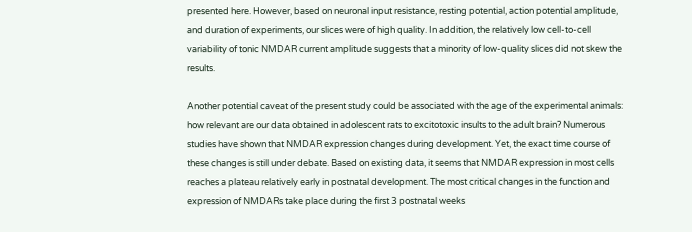presented here. However, based on neuronal input resistance, resting potential, action potential amplitude, and duration of experiments, our slices were of high quality. In addition, the relatively low cell-to-cell variability of tonic NMDAR current amplitude suggests that a minority of low-quality slices did not skew the results.

Another potential caveat of the present study could be associated with the age of the experimental animals: how relevant are our data obtained in adolescent rats to excitotoxic insults to the adult brain? Numerous studies have shown that NMDAR expression changes during development. Yet, the exact time course of these changes is still under debate. Based on existing data, it seems that NMDAR expression in most cells reaches a plateau relatively early in postnatal development. The most critical changes in the function and expression of NMDARs take place during the first 3 postnatal weeks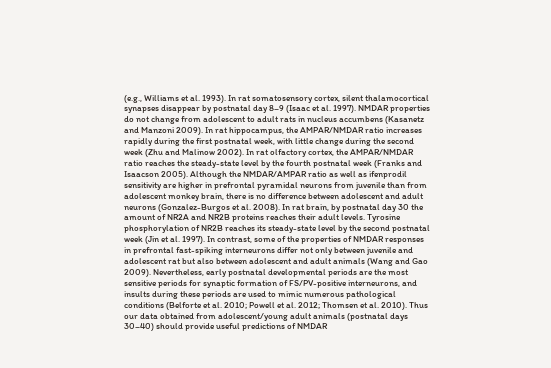(e.g., Williams et al. 1993). In rat somatosensory cortex, silent thalamocortical synapses disappear by postnatal day 8–9 (Isaac et al. 1997). NMDAR properties do not change from adolescent to adult rats in nucleus accumbens (Kasanetz and Manzoni 2009). In rat hippocampus, the AMPAR/NMDAR ratio increases rapidly during the first postnatal week, with little change during the second week (Zhu and Malinow 2002). In rat olfactory cortex, the AMPAR/NMDAR ratio reaches the steady-state level by the fourth postnatal week (Franks and Isaacson 2005). Although the NMDAR/AMPAR ratio as well as ifenprodil sensitivity are higher in prefrontal pyramidal neurons from juvenile than from adolescent monkey brain, there is no difference between adolescent and adult neurons (Gonzalez-Burgos et al. 2008). In rat brain, by postnatal day 30 the amount of NR2A and NR2B proteins reaches their adult levels. Tyrosine phosphorylation of NR2B reaches its steady-state level by the second postnatal week (Jin et al. 1997). In contrast, some of the properties of NMDAR responses in prefrontal fast-spiking interneurons differ not only between juvenile and adolescent rat but also between adolescent and adult animals (Wang and Gao 2009). Nevertheless, early postnatal developmental periods are the most sensitive periods for synaptic formation of FS/PV-positive interneurons, and insults during these periods are used to mimic numerous pathological conditions (Belforte et al. 2010; Powell et al. 2012; Thomsen et al. 2010). Thus our data obtained from adolescent/young adult animals (postnatal days 30–40) should provide useful predictions of NMDAR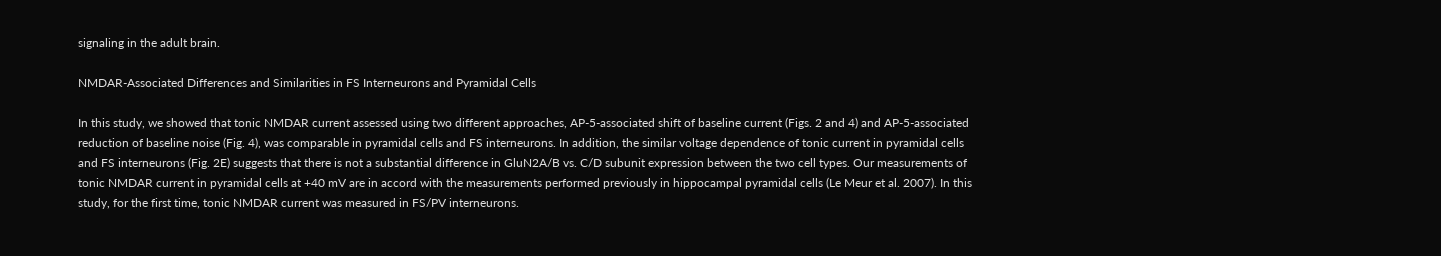signaling in the adult brain.

NMDAR-Associated Differences and Similarities in FS Interneurons and Pyramidal Cells

In this study, we showed that tonic NMDAR current assessed using two different approaches, AP-5-associated shift of baseline current (Figs. 2 and 4) and AP-5-associated reduction of baseline noise (Fig. 4), was comparable in pyramidal cells and FS interneurons. In addition, the similar voltage dependence of tonic current in pyramidal cells and FS interneurons (Fig. 2E) suggests that there is not a substantial difference in GluN2A/B vs. C/D subunit expression between the two cell types. Our measurements of tonic NMDAR current in pyramidal cells at +40 mV are in accord with the measurements performed previously in hippocampal pyramidal cells (Le Meur et al. 2007). In this study, for the first time, tonic NMDAR current was measured in FS/PV interneurons.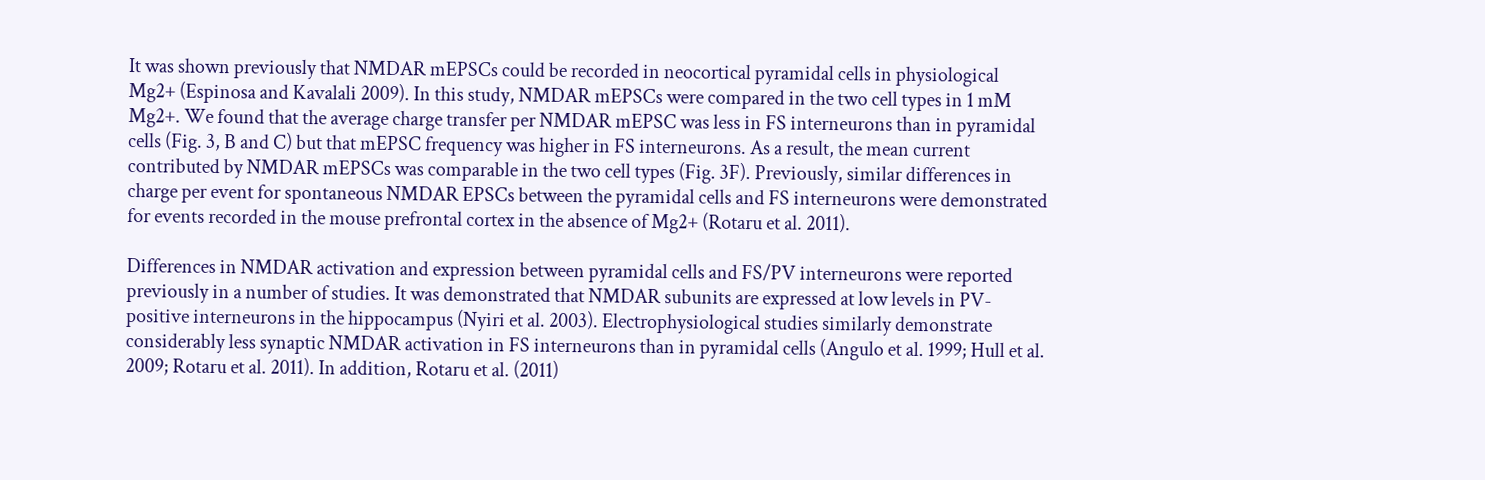It was shown previously that NMDAR mEPSCs could be recorded in neocortical pyramidal cells in physiological Mg2+ (Espinosa and Kavalali 2009). In this study, NMDAR mEPSCs were compared in the two cell types in 1 mM Mg2+. We found that the average charge transfer per NMDAR mEPSC was less in FS interneurons than in pyramidal cells (Fig. 3, B and C) but that mEPSC frequency was higher in FS interneurons. As a result, the mean current contributed by NMDAR mEPSCs was comparable in the two cell types (Fig. 3F). Previously, similar differences in charge per event for spontaneous NMDAR EPSCs between the pyramidal cells and FS interneurons were demonstrated for events recorded in the mouse prefrontal cortex in the absence of Mg2+ (Rotaru et al. 2011).

Differences in NMDAR activation and expression between pyramidal cells and FS/PV interneurons were reported previously in a number of studies. It was demonstrated that NMDAR subunits are expressed at low levels in PV-positive interneurons in the hippocampus (Nyiri et al. 2003). Electrophysiological studies similarly demonstrate considerably less synaptic NMDAR activation in FS interneurons than in pyramidal cells (Angulo et al. 1999; Hull et al. 2009; Rotaru et al. 2011). In addition, Rotaru et al. (2011)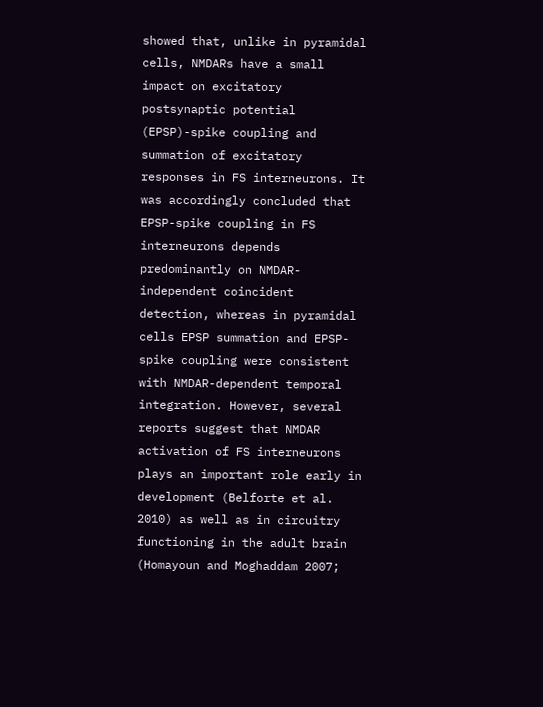showed that, unlike in pyramidal cells, NMDARs have a small impact on excitatory postsynaptic potential (EPSP)-spike coupling and summation of excitatory responses in FS interneurons. It was accordingly concluded that EPSP-spike coupling in FS interneurons depends predominantly on NMDAR-independent coincident detection, whereas in pyramidal cells EPSP summation and EPSP-spike coupling were consistent with NMDAR-dependent temporal integration. However, several reports suggest that NMDAR activation of FS interneurons plays an important role early in development (Belforte et al. 2010) as well as in circuitry functioning in the adult brain (Homayoun and Moghaddam 2007;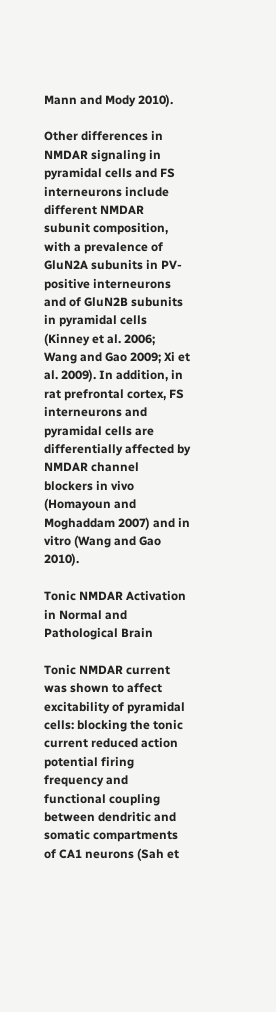Mann and Mody 2010).

Other differences in NMDAR signaling in pyramidal cells and FS interneurons include different NMDAR subunit composition, with a prevalence of GluN2A subunits in PV-positive interneurons and of GluN2B subunits in pyramidal cells (Kinney et al. 2006; Wang and Gao 2009; Xi et al. 2009). In addition, in rat prefrontal cortex, FS interneurons and pyramidal cells are differentially affected by NMDAR channel blockers in vivo (Homayoun and Moghaddam 2007) and in vitro (Wang and Gao 2010).

Tonic NMDAR Activation in Normal and Pathological Brain

Tonic NMDAR current was shown to affect excitability of pyramidal cells: blocking the tonic current reduced action potential firing frequency and functional coupling between dendritic and somatic compartments of CA1 neurons (Sah et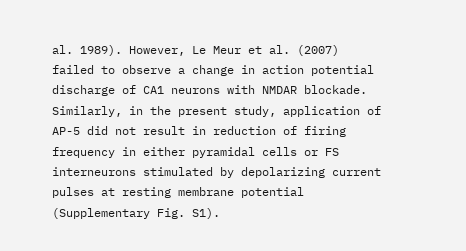al. 1989). However, Le Meur et al. (2007) failed to observe a change in action potential discharge of CA1 neurons with NMDAR blockade. Similarly, in the present study, application of AP-5 did not result in reduction of firing frequency in either pyramidal cells or FS interneurons stimulated by depolarizing current pulses at resting membrane potential (Supplementary Fig. S1).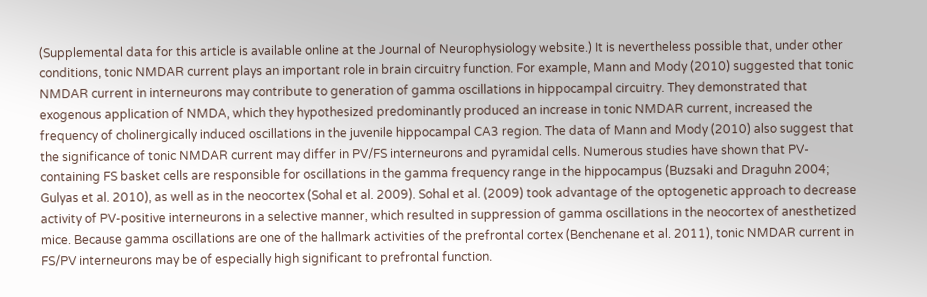(Supplemental data for this article is available online at the Journal of Neurophysiology website.) It is nevertheless possible that, under other conditions, tonic NMDAR current plays an important role in brain circuitry function. For example, Mann and Mody (2010) suggested that tonic NMDAR current in interneurons may contribute to generation of gamma oscillations in hippocampal circuitry. They demonstrated that exogenous application of NMDA, which they hypothesized predominantly produced an increase in tonic NMDAR current, increased the frequency of cholinergically induced oscillations in the juvenile hippocampal CA3 region. The data of Mann and Mody (2010) also suggest that the significance of tonic NMDAR current may differ in PV/FS interneurons and pyramidal cells. Numerous studies have shown that PV-containing FS basket cells are responsible for oscillations in the gamma frequency range in the hippocampus (Buzsaki and Draguhn 2004; Gulyas et al. 2010), as well as in the neocortex (Sohal et al. 2009). Sohal et al. (2009) took advantage of the optogenetic approach to decrease activity of PV-positive interneurons in a selective manner, which resulted in suppression of gamma oscillations in the neocortex of anesthetized mice. Because gamma oscillations are one of the hallmark activities of the prefrontal cortex (Benchenane et al. 2011), tonic NMDAR current in FS/PV interneurons may be of especially high significant to prefrontal function.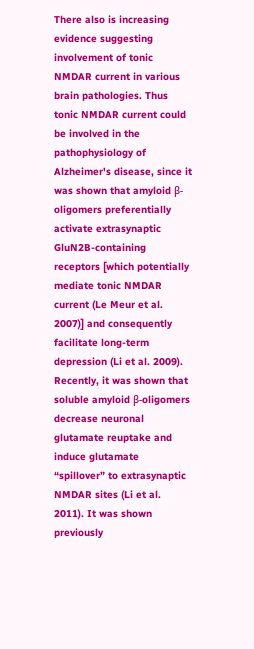There also is increasing evidence suggesting involvement of tonic NMDAR current in various brain pathologies. Thus tonic NMDAR current could be involved in the pathophysiology of Alzheimer's disease, since it was shown that amyloid β-oligomers preferentially activate extrasynaptic GluN2B-containing receptors [which potentially mediate tonic NMDAR current (Le Meur et al. 2007)] and consequently facilitate long-term depression (Li et al. 2009). Recently, it was shown that soluble amyloid β-oligomers decrease neuronal glutamate reuptake and induce glutamate “spillover” to extrasynaptic NMDAR sites (Li et al. 2011). It was shown previously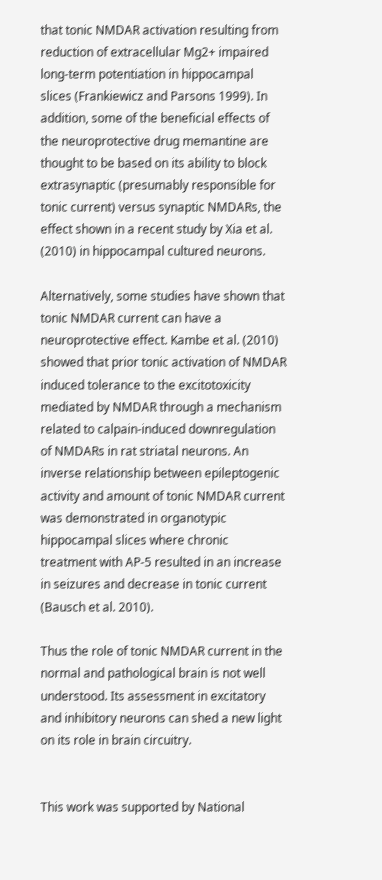that tonic NMDAR activation resulting from reduction of extracellular Mg2+ impaired long-term potentiation in hippocampal slices (Frankiewicz and Parsons 1999). In addition, some of the beneficial effects of the neuroprotective drug memantine are thought to be based on its ability to block extrasynaptic (presumably responsible for tonic current) versus synaptic NMDARs, the effect shown in a recent study by Xia et al. (2010) in hippocampal cultured neurons.

Alternatively, some studies have shown that tonic NMDAR current can have a neuroprotective effect. Kambe et al. (2010) showed that prior tonic activation of NMDAR induced tolerance to the excitotoxicity mediated by NMDAR through a mechanism related to calpain-induced downregulation of NMDARs in rat striatal neurons. An inverse relationship between epileptogenic activity and amount of tonic NMDAR current was demonstrated in organotypic hippocampal slices where chronic treatment with AP-5 resulted in an increase in seizures and decrease in tonic current (Bausch et al. 2010).

Thus the role of tonic NMDAR current in the normal and pathological brain is not well understood. Its assessment in excitatory and inhibitory neurons can shed a new light on its role in brain circuitry.


This work was supported by National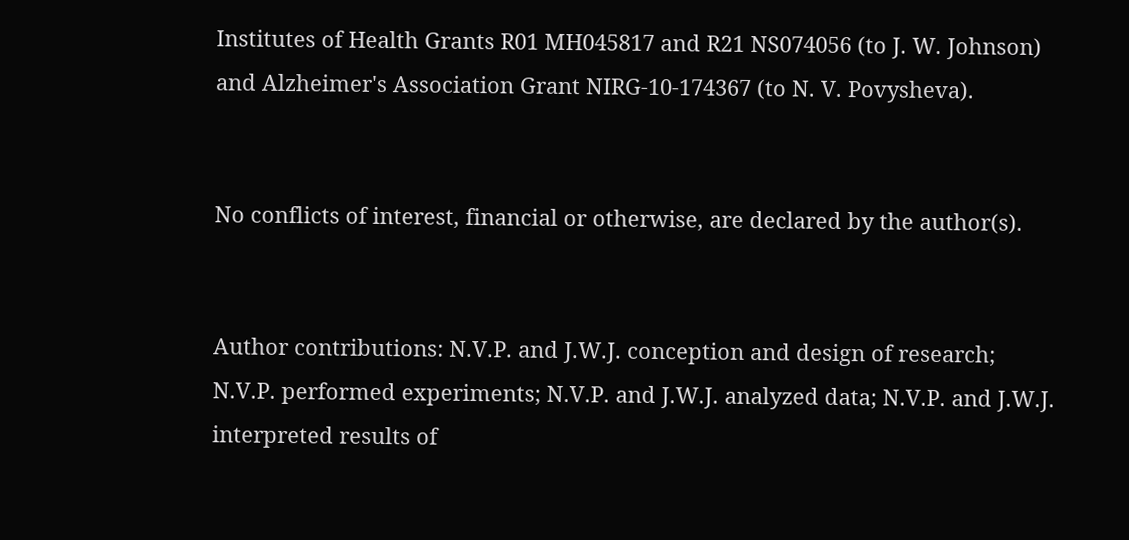Institutes of Health Grants R01 MH045817 and R21 NS074056 (to J. W. Johnson) and Alzheimer's Association Grant NIRG-10-174367 (to N. V. Povysheva).


No conflicts of interest, financial or otherwise, are declared by the author(s).


Author contributions: N.V.P. and J.W.J. conception and design of research; N.V.P. performed experiments; N.V.P. and J.W.J. analyzed data; N.V.P. and J.W.J. interpreted results of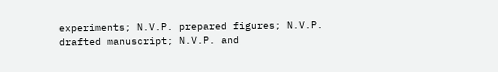experiments; N.V.P. prepared figures; N.V.P. drafted manuscript; N.V.P. and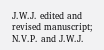J.W.J. edited and revised manuscript; N.V.P. and J.W.J.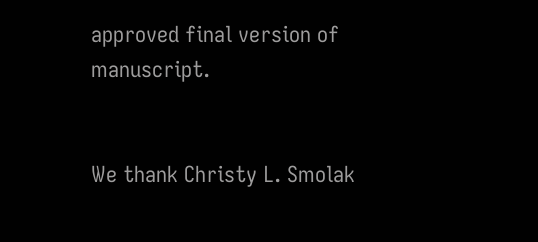approved final version of manuscript.


We thank Christy L. Smolak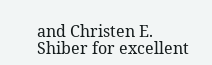and Christen E. Shiber for excellent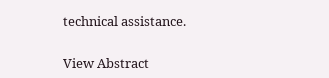technical assistance.


View Abstract